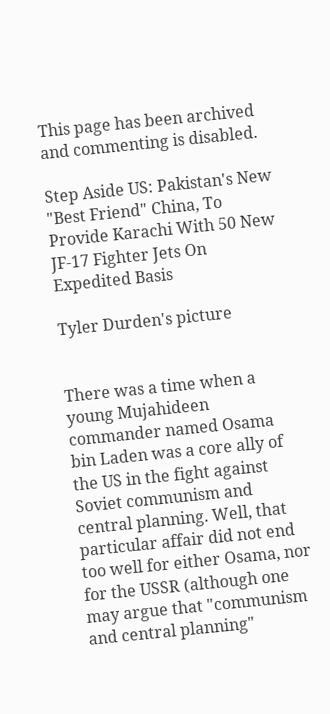This page has been archived and commenting is disabled.

Step Aside US: Pakistan's New "Best Friend" China, To Provide Karachi With 50 New JF-17 Fighter Jets On Expedited Basis

Tyler Durden's picture


There was a time when a young Mujahideen commander named Osama bin Laden was a core ally of the US in the fight against Soviet communism and central planning. Well, that particular affair did not end too well for either Osama, nor for the USSR (although one may argue that "communism and central planning"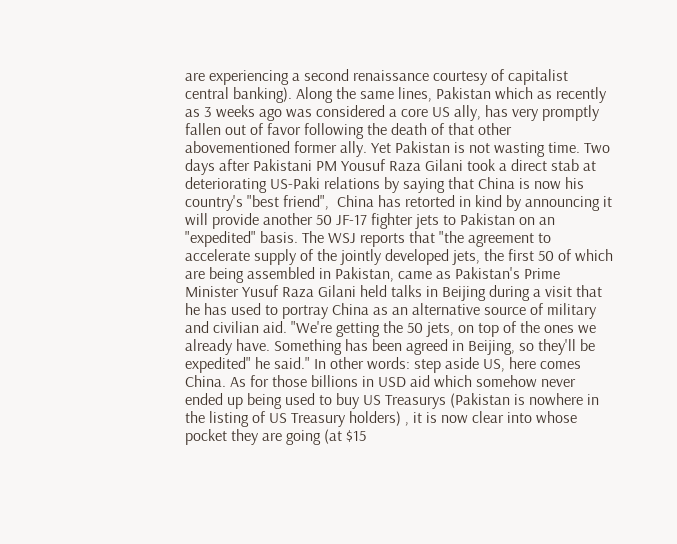are experiencing a second renaissance courtesy of capitalist central banking). Along the same lines, Pakistan which as recently as 3 weeks ago was considered a core US ally, has very promptly fallen out of favor following the death of that other abovementioned former ally. Yet Pakistan is not wasting time. Two days after Pakistani PM Yousuf Raza Gilani took a direct stab at deteriorating US-Paki relations by saying that China is now his country's "best friend",  China has retorted in kind by announcing it will provide another 50 JF-17 fighter jets to Pakistan on an "expedited" basis. The WSJ reports that "the agreement to accelerate supply of the jointly developed jets, the first 50 of which are being assembled in Pakistan, came as Pakistan's Prime Minister Yusuf Raza Gilani held talks in Beijing during a visit that he has used to portray China as an alternative source of military and civilian aid. "We're getting the 50 jets, on top of the ones we already have. Something has been agreed in Beijing, so they'll be expedited" he said." In other words: step aside US, here comes China. As for those billions in USD aid which somehow never ended up being used to buy US Treasurys (Pakistan is nowhere in the listing of US Treasury holders) , it is now clear into whose pocket they are going (at $15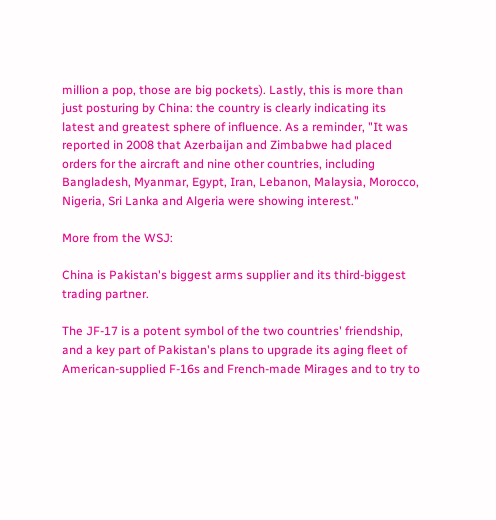million a pop, those are big pockets). Lastly, this is more than just posturing by China: the country is clearly indicating its latest and greatest sphere of influence. As a reminder, "It was reported in 2008 that Azerbaijan and Zimbabwe had placed orders for the aircraft and nine other countries, including Bangladesh, Myanmar, Egypt, Iran, Lebanon, Malaysia, Morocco, Nigeria, Sri Lanka and Algeria were showing interest."

More from the WSJ:

China is Pakistan's biggest arms supplier and its third-biggest trading partner.

The JF-17 is a potent symbol of the two countries' friendship, and a key part of Pakistan's plans to upgrade its aging fleet of American-supplied F-16s and French-made Mirages and to try to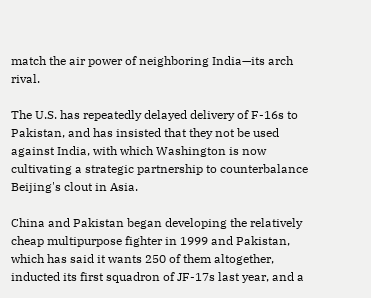match the air power of neighboring India—its arch rival.

The U.S. has repeatedly delayed delivery of F-16s to Pakistan, and has insisted that they not be used against India, with which Washington is now cultivating a strategic partnership to counterbalance Beijing's clout in Asia.

China and Pakistan began developing the relatively cheap multipurpose fighter in 1999 and Pakistan, which has said it wants 250 of them altogether, inducted its first squadron of JF-17s last year, and a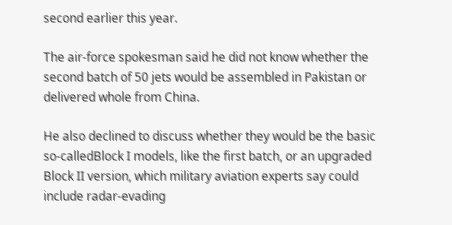second earlier this year.

The air-force spokesman said he did not know whether the second batch of 50 jets would be assembled in Pakistan or delivered whole from China.

He also declined to discuss whether they would be the basic so-calledBlock I models, like the first batch, or an upgraded Block II version, which military aviation experts say could include radar-evading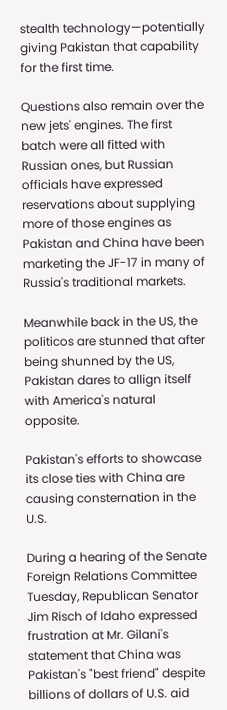stealth technology—potentially giving Pakistan that capability for the first time.

Questions also remain over the new jets' engines. The first batch were all fitted with Russian ones, but Russian officials have expressed reservations about supplying more of those engines as Pakistan and China have been marketing the JF-17 in many of Russia's traditional markets.

Meanwhile back in the US, the politicos are stunned that after being shunned by the US, Pakistan dares to allign itself with America's natural opposite.

Pakistan's efforts to showcase its close ties with China are causing consternation in the U.S.

During a hearing of the Senate Foreign Relations Committee Tuesday, Republican Senator Jim Risch of Idaho expressed frustration at Mr. Gilani's statement that China was Pakistan's "best friend" despite billions of dollars of U.S. aid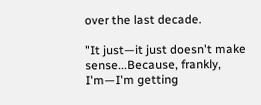over the last decade.

"It just—it just doesn't make sense...Because, frankly, I'm—I'm getting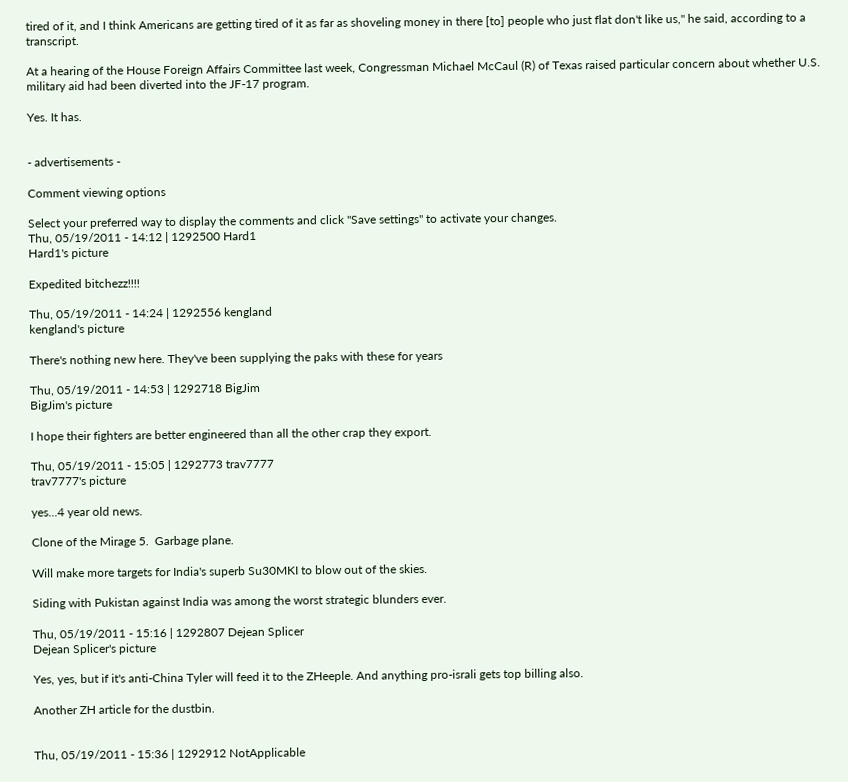tired of it, and I think Americans are getting tired of it as far as shoveling money in there [to] people who just flat don't like us," he said, according to a transcript.

At a hearing of the House Foreign Affairs Committee last week, Congressman Michael McCaul (R) of Texas raised particular concern about whether U.S. military aid had been diverted into the JF-17 program.

Yes. It has.


- advertisements -

Comment viewing options

Select your preferred way to display the comments and click "Save settings" to activate your changes.
Thu, 05/19/2011 - 14:12 | 1292500 Hard1
Hard1's picture

Expedited bitchezz!!!!

Thu, 05/19/2011 - 14:24 | 1292556 kengland
kengland's picture

There's nothing new here. They've been supplying the paks with these for years

Thu, 05/19/2011 - 14:53 | 1292718 BigJim
BigJim's picture

I hope their fighters are better engineered than all the other crap they export.

Thu, 05/19/2011 - 15:05 | 1292773 trav7777
trav7777's picture

yes...4 year old news.

Clone of the Mirage 5.  Garbage plane.

Will make more targets for India's superb Su30MKI to blow out of the skies.

Siding with Pukistan against India was among the worst strategic blunders ever.

Thu, 05/19/2011 - 15:16 | 1292807 Dejean Splicer
Dejean Splicer's picture

Yes, yes, but if it's anti-China Tyler will feed it to the ZHeeple. And anything pro-israli gets top billing also.

Another ZH article for the dustbin.


Thu, 05/19/2011 - 15:36 | 1292912 NotApplicable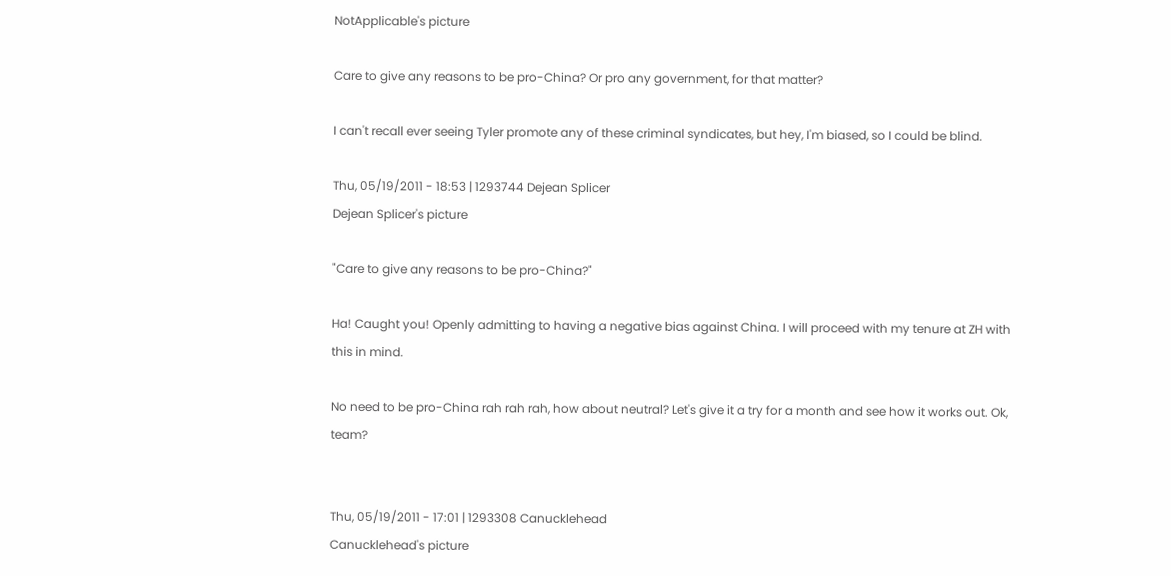NotApplicable's picture

Care to give any reasons to be pro-China? Or pro any government, for that matter?

I can't recall ever seeing Tyler promote any of these criminal syndicates, but hey, I'm biased, so I could be blind.

Thu, 05/19/2011 - 18:53 | 1293744 Dejean Splicer
Dejean Splicer's picture

"Care to give any reasons to be pro-China?"

Ha! Caught you! Openly admitting to having a negative bias against China. I will proceed with my tenure at ZH with this in mind.

No need to be pro-China rah rah rah, how about neutral? Let's give it a try for a month and see how it works out. Ok, team?


Thu, 05/19/2011 - 17:01 | 1293308 Canucklehead
Canucklehead's picture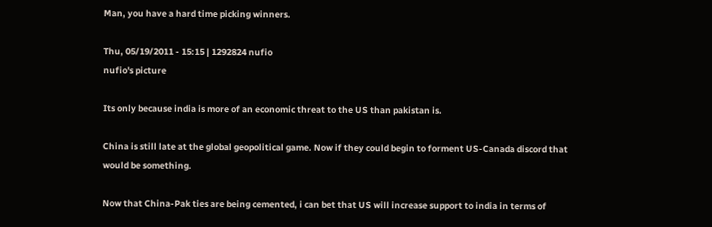Man, you have a hard time picking winners.

Thu, 05/19/2011 - 15:15 | 1292824 nufio
nufio's picture

Its only because india is more of an economic threat to the US than pakistan is.

China is still late at the global geopolitical game. Now if they could begin to forment US-Canada discord that would be something.

Now that China-Pak ties are being cemented, i can bet that US will increase support to india in terms of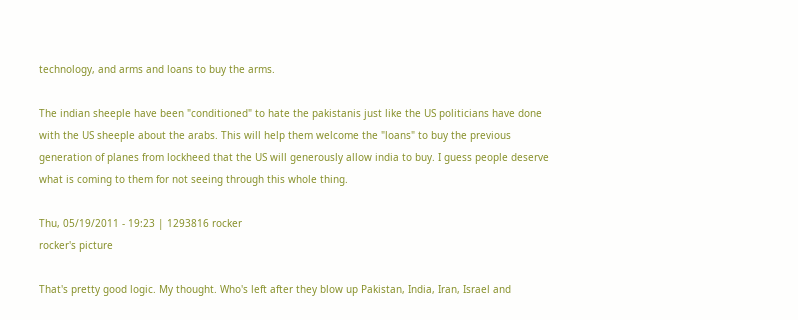technology, and arms and loans to buy the arms.

The indian sheeple have been "conditioned" to hate the pakistanis just like the US politicians have done with the US sheeple about the arabs. This will help them welcome the "loans" to buy the previous generation of planes from lockheed that the US will generously allow india to buy. I guess people deserve what is coming to them for not seeing through this whole thing.

Thu, 05/19/2011 - 19:23 | 1293816 rocker
rocker's picture

That's pretty good logic. My thought. Who's left after they blow up Pakistan, India, Iran, Israel and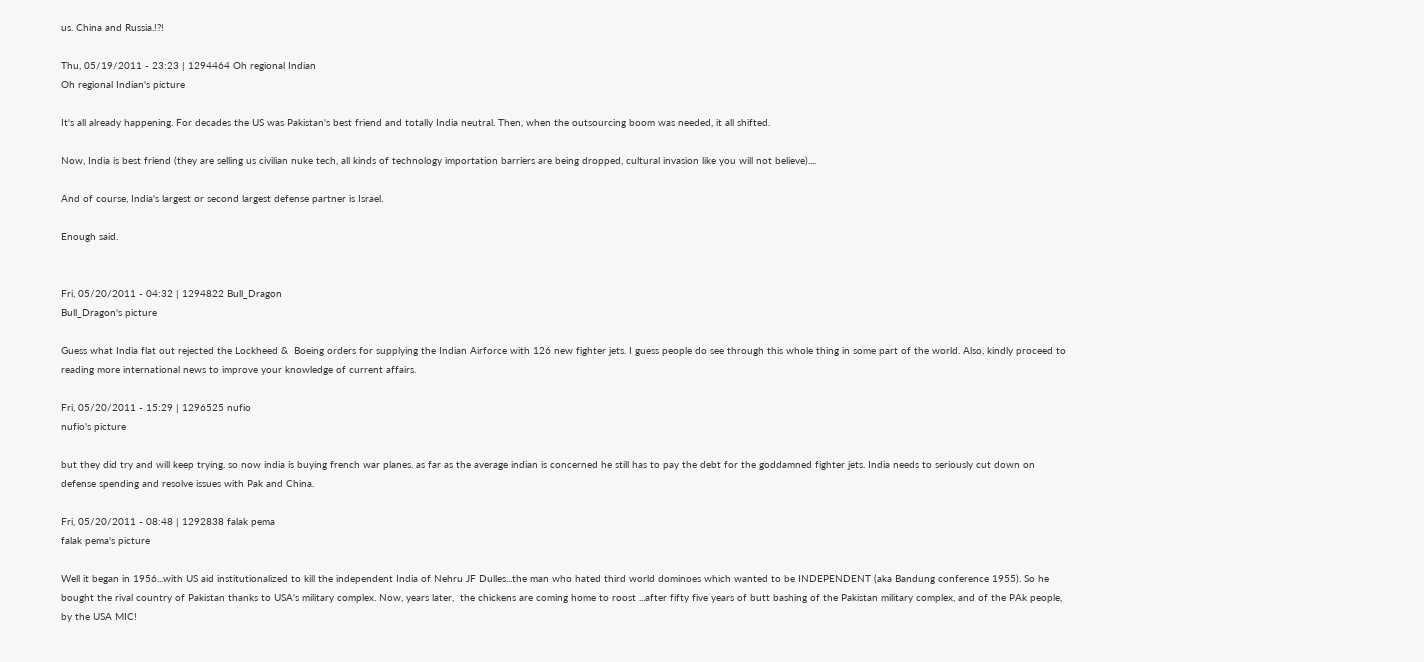us. China and Russia.!?!

Thu, 05/19/2011 - 23:23 | 1294464 Oh regional Indian
Oh regional Indian's picture

It's all already happening. For decades the US was Pakistan's best friend and totally India neutral. Then, when the outsourcing boom was needed, it all shifted.

Now, India is best friend (they are selling us civilian nuke tech, all kinds of technology importation barriers are being dropped, cultural invasion like you will not believe)....

And of course, India's largest or second largest defense partner is Israel.

Enough said.


Fri, 05/20/2011 - 04:32 | 1294822 Bull_Dragon
Bull_Dragon's picture

Guess what India flat out rejected the Lockheed &  Boeing orders for supplying the Indian Airforce with 126 new fighter jets. I guess people do see through this whole thing in some part of the world. Also, kindly proceed to reading more international news to improve your knowledge of current affairs.

Fri, 05/20/2011 - 15:29 | 1296525 nufio
nufio's picture

but they did try and will keep trying. so now india is buying french war planes. as far as the average indian is concerned he still has to pay the debt for the goddamned fighter jets. India needs to seriously cut down on defense spending and resolve issues with Pak and China.

Fri, 05/20/2011 - 08:48 | 1292838 falak pema
falak pema's picture

Well it began in 1956...with US aid institutionalized to kill the independent India of Nehru JF Dulles...the man who hated third world dominoes which wanted to be INDEPENDENT (aka Bandung conference 1955). So he bought the rival country of Pakistan thanks to USA's military complex. Now, years later,  the chickens are coming home to roost ...after fifty five years of butt bashing of the Pakistan military complex, and of the PAk people,  by the USA MIC!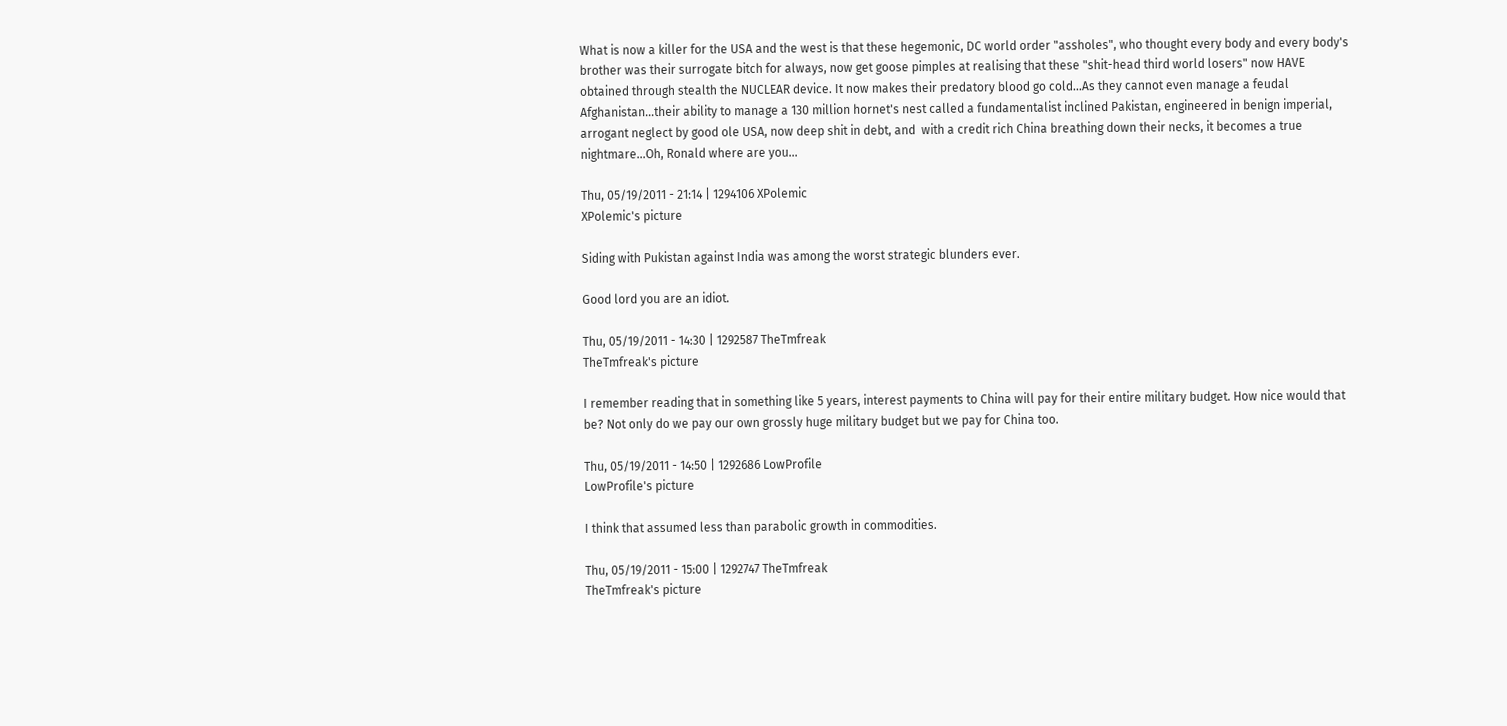What is now a killer for the USA and the west is that these hegemonic, DC world order "assholes", who thought every body and every body's brother was their surrogate bitch for always, now get goose pimples at realising that these "shit-head third world losers" now HAVE obtained through stealth the NUCLEAR device. It now makes their predatory blood go cold...As they cannot even manage a feudal Afghanistan...their ability to manage a 130 million hornet's nest called a fundamentalist inclined Pakistan, engineered in benign imperial, arrogant neglect by good ole USA, now deep shit in debt, and  with a credit rich China breathing down their necks, it becomes a true nightmare...Oh, Ronald where are you...

Thu, 05/19/2011 - 21:14 | 1294106 XPolemic
XPolemic's picture

Siding with Pukistan against India was among the worst strategic blunders ever.

Good lord you are an idiot.

Thu, 05/19/2011 - 14:30 | 1292587 TheTmfreak
TheTmfreak's picture

I remember reading that in something like 5 years, interest payments to China will pay for their entire military budget. How nice would that be? Not only do we pay our own grossly huge military budget but we pay for China too.

Thu, 05/19/2011 - 14:50 | 1292686 LowProfile
LowProfile's picture

I think that assumed less than parabolic growth in commodities.

Thu, 05/19/2011 - 15:00 | 1292747 TheTmfreak
TheTmfreak's picture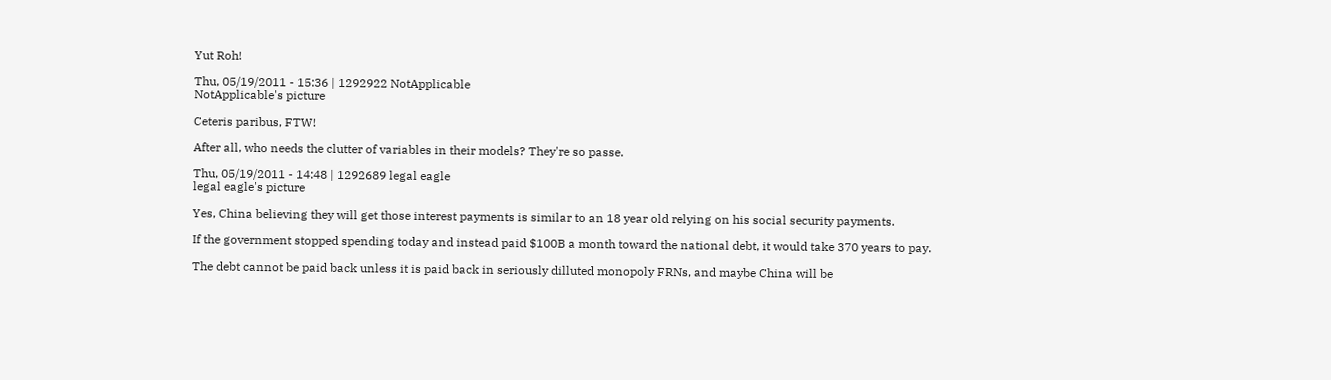Yut Roh!

Thu, 05/19/2011 - 15:36 | 1292922 NotApplicable
NotApplicable's picture

Ceteris paribus, FTW!

After all, who needs the clutter of variables in their models? They're so passe.

Thu, 05/19/2011 - 14:48 | 1292689 legal eagle
legal eagle's picture

Yes, China believing they will get those interest payments is similar to an 18 year old relying on his social security payments.

If the government stopped spending today and instead paid $100B a month toward the national debt, it would take 370 years to pay.

The debt cannot be paid back unless it is paid back in seriously dilluted monopoly FRNs, and maybe China will be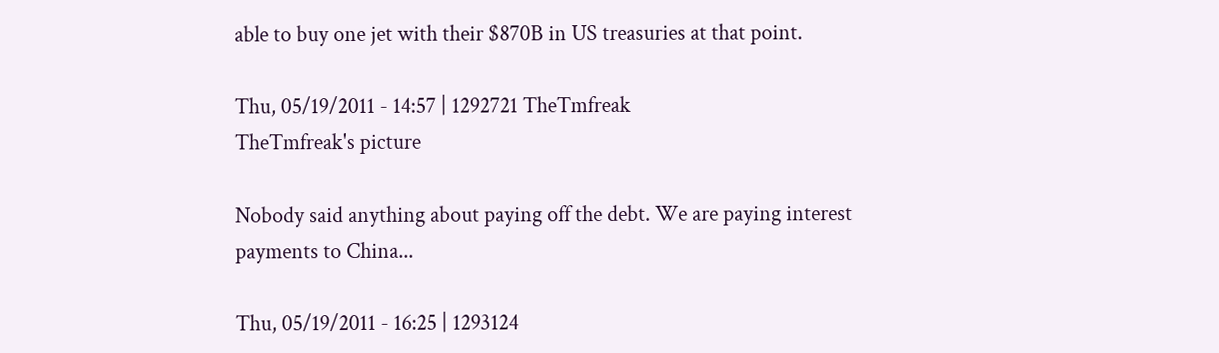able to buy one jet with their $870B in US treasuries at that point.

Thu, 05/19/2011 - 14:57 | 1292721 TheTmfreak
TheTmfreak's picture

Nobody said anything about paying off the debt. We are paying interest payments to China...

Thu, 05/19/2011 - 16:25 | 1293124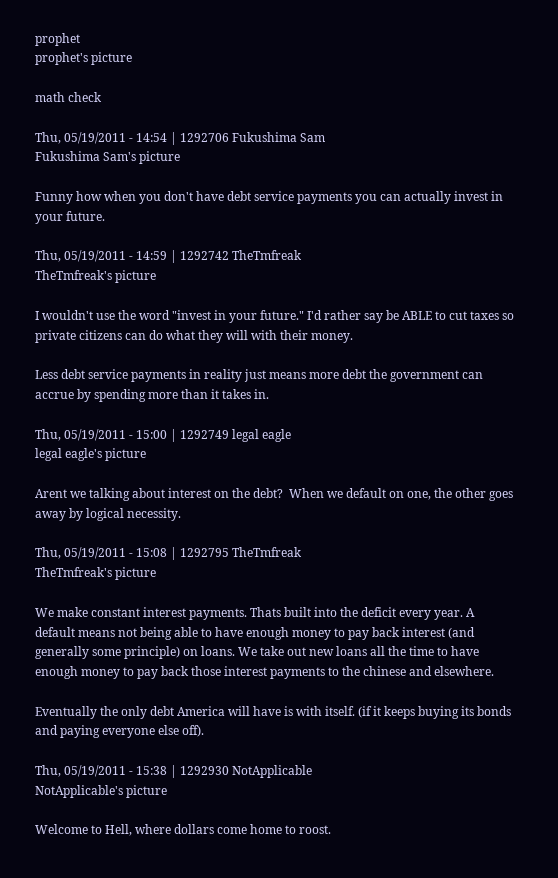prophet
prophet's picture

math check

Thu, 05/19/2011 - 14:54 | 1292706 Fukushima Sam
Fukushima Sam's picture

Funny how when you don't have debt service payments you can actually invest in your future.

Thu, 05/19/2011 - 14:59 | 1292742 TheTmfreak
TheTmfreak's picture

I wouldn't use the word "invest in your future." I'd rather say be ABLE to cut taxes so private citizens can do what they will with their money.

Less debt service payments in reality just means more debt the government can accrue by spending more than it takes in.

Thu, 05/19/2011 - 15:00 | 1292749 legal eagle
legal eagle's picture

Arent we talking about interest on the debt?  When we default on one, the other goes away by logical necessity.

Thu, 05/19/2011 - 15:08 | 1292795 TheTmfreak
TheTmfreak's picture

We make constant interest payments. Thats built into the deficit every year. A default means not being able to have enough money to pay back interest (and generally some principle) on loans. We take out new loans all the time to have enough money to pay back those interest payments to the chinese and elsewhere.

Eventually the only debt America will have is with itself. (if it keeps buying its bonds and paying everyone else off).

Thu, 05/19/2011 - 15:38 | 1292930 NotApplicable
NotApplicable's picture

Welcome to Hell, where dollars come home to roost.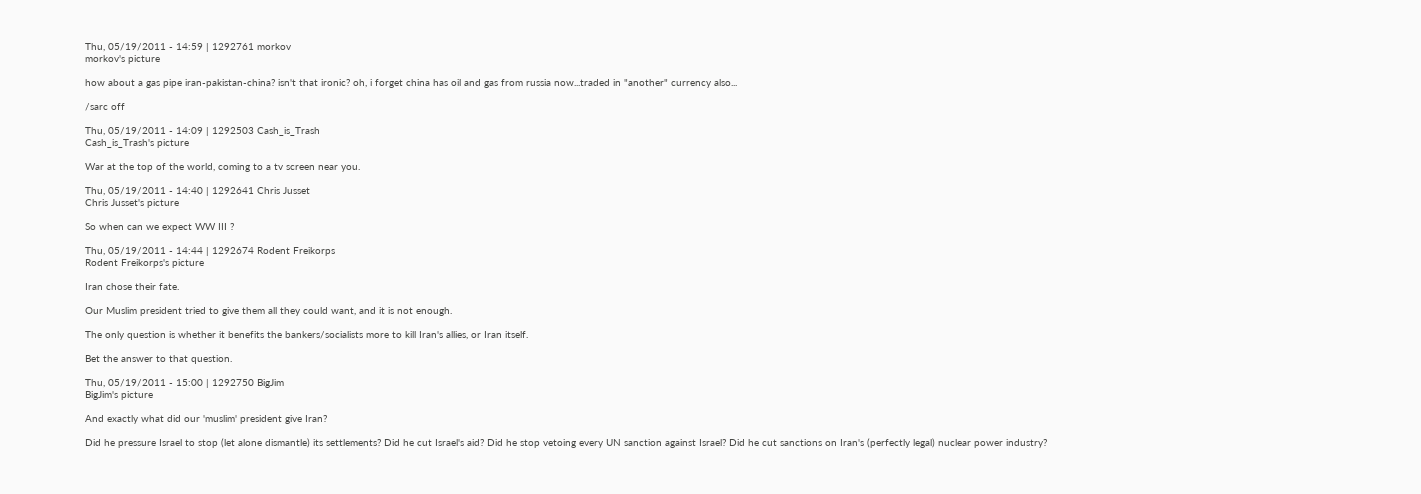Thu, 05/19/2011 - 14:59 | 1292761 morkov
morkov's picture

how about a gas pipe iran-pakistan-china? isn't that ironic? oh, i forget china has oil and gas from russia now...traded in "another" currency also...

/sarc off

Thu, 05/19/2011 - 14:09 | 1292503 Cash_is_Trash
Cash_is_Trash's picture

War at the top of the world, coming to a tv screen near you.

Thu, 05/19/2011 - 14:40 | 1292641 Chris Jusset
Chris Jusset's picture

So when can we expect WW III ?

Thu, 05/19/2011 - 14:44 | 1292674 Rodent Freikorps
Rodent Freikorps's picture

Iran chose their fate.

Our Muslim president tried to give them all they could want, and it is not enough.

The only question is whether it benefits the bankers/socialists more to kill Iran's allies, or Iran itself.

Bet the answer to that question.

Thu, 05/19/2011 - 15:00 | 1292750 BigJim
BigJim's picture

And exactly what did our 'muslim' president give Iran?

Did he pressure Israel to stop (let alone dismantle) its settlements? Did he cut Israel's aid? Did he stop vetoing every UN sanction against Israel? Did he cut sanctions on Iran's (perfectly legal) nuclear power industry?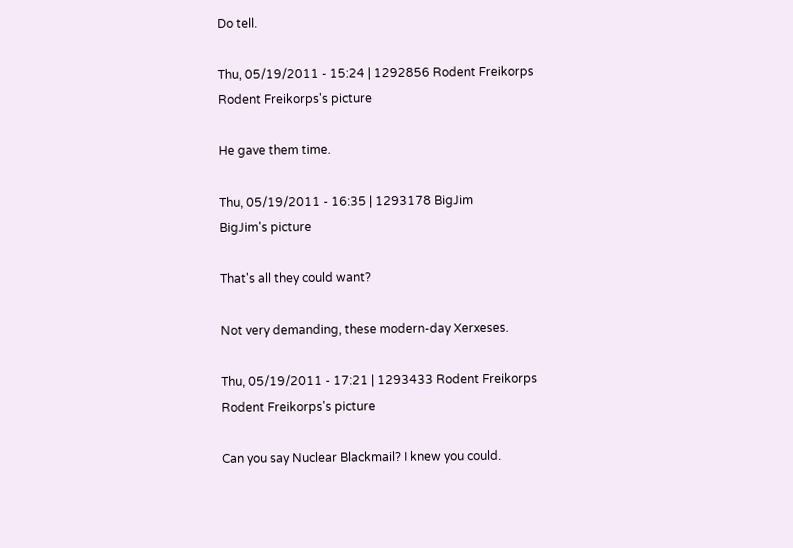Do tell.

Thu, 05/19/2011 - 15:24 | 1292856 Rodent Freikorps
Rodent Freikorps's picture

He gave them time.

Thu, 05/19/2011 - 16:35 | 1293178 BigJim
BigJim's picture

That's all they could want?

Not very demanding, these modern-day Xerxeses.

Thu, 05/19/2011 - 17:21 | 1293433 Rodent Freikorps
Rodent Freikorps's picture

Can you say Nuclear Blackmail? I knew you could.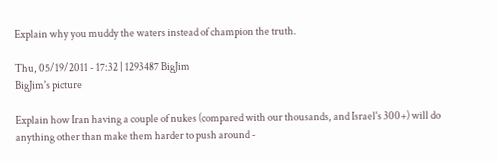Explain why you muddy the waters instead of champion the truth.

Thu, 05/19/2011 - 17:32 | 1293487 BigJim
BigJim's picture

Explain how Iran having a couple of nukes (compared with our thousands, and Israel's 300+) will do anything other than make them harder to push around -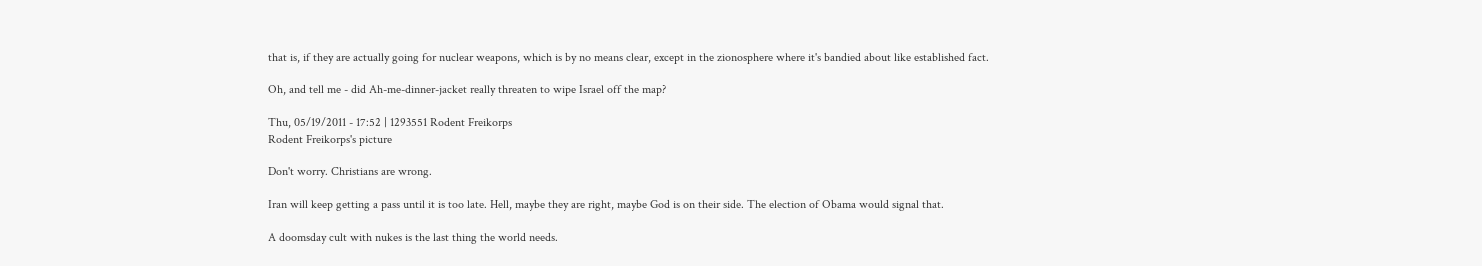that is, if they are actually going for nuclear weapons, which is by no means clear, except in the zionosphere where it's bandied about like established fact.

Oh, and tell me - did Ah-me-dinner-jacket really threaten to wipe Israel off the map?

Thu, 05/19/2011 - 17:52 | 1293551 Rodent Freikorps
Rodent Freikorps's picture

Don't worry. Christians are wrong.

Iran will keep getting a pass until it is too late. Hell, maybe they are right, maybe God is on their side. The election of Obama would signal that.

A doomsday cult with nukes is the last thing the world needs.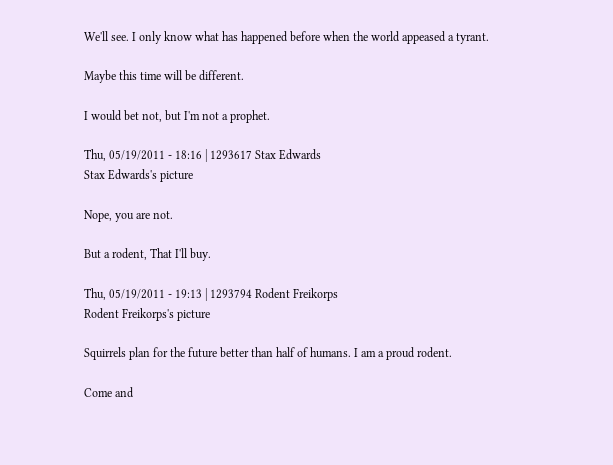We'll see. I only know what has happened before when the world appeased a tyrant.

Maybe this time will be different.

I would bet not, but I'm not a prophet.

Thu, 05/19/2011 - 18:16 | 1293617 Stax Edwards
Stax Edwards's picture

Nope, you are not.

But a rodent, That I'll buy.

Thu, 05/19/2011 - 19:13 | 1293794 Rodent Freikorps
Rodent Freikorps's picture

Squirrels plan for the future better than half of humans. I am a proud rodent.

Come and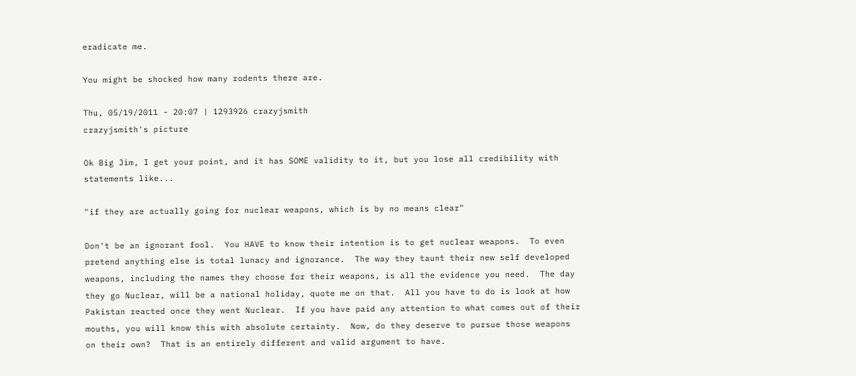eradicate me.

You might be shocked how many rodents there are.

Thu, 05/19/2011 - 20:07 | 1293926 crazyjsmith
crazyjsmith's picture

Ok Big Jim, I get your point, and it has SOME validity to it, but you lose all credibility with statements like...

"if they are actually going for nuclear weapons, which is by no means clear"

Don't be an ignorant fool.  You HAVE to know their intention is to get nuclear weapons.  To even pretend anything else is total lunacy and ignorance.  The way they taunt their new self developed weapons, including the names they choose for their weapons, is all the evidence you need.  The day they go Nuclear, will be a national holiday, quote me on that.  All you have to do is look at how Pakistan reacted once they went Nuclear.  If you have paid any attention to what comes out of their mouths, you will know this with absolute certainty.  Now, do they deserve to pursue those weapons on their own?  That is an entirely different and valid argument to have.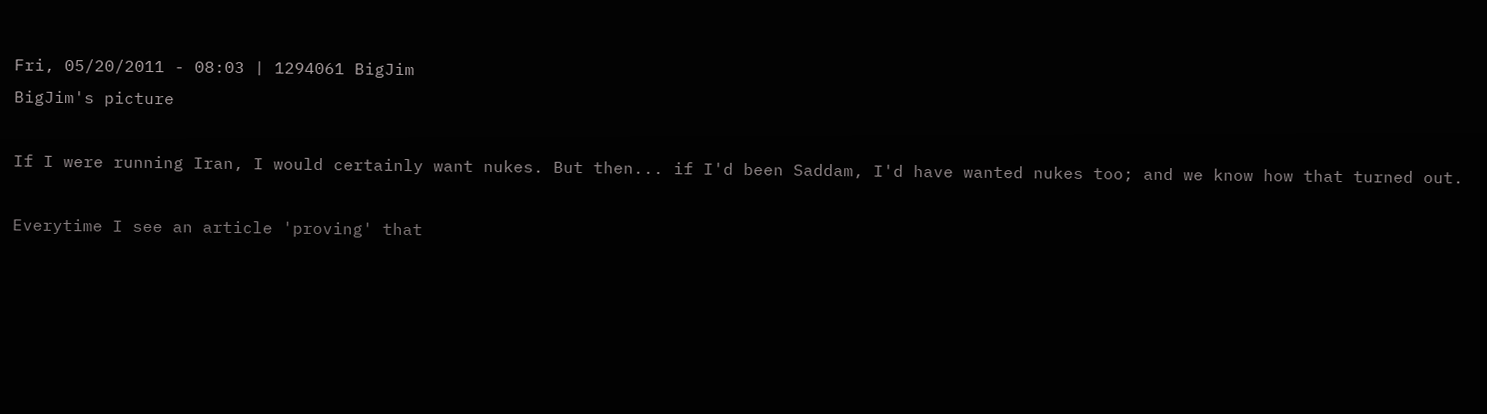Fri, 05/20/2011 - 08:03 | 1294061 BigJim
BigJim's picture

If I were running Iran, I would certainly want nukes. But then... if I'd been Saddam, I'd have wanted nukes too; and we know how that turned out.

Everytime I see an article 'proving' that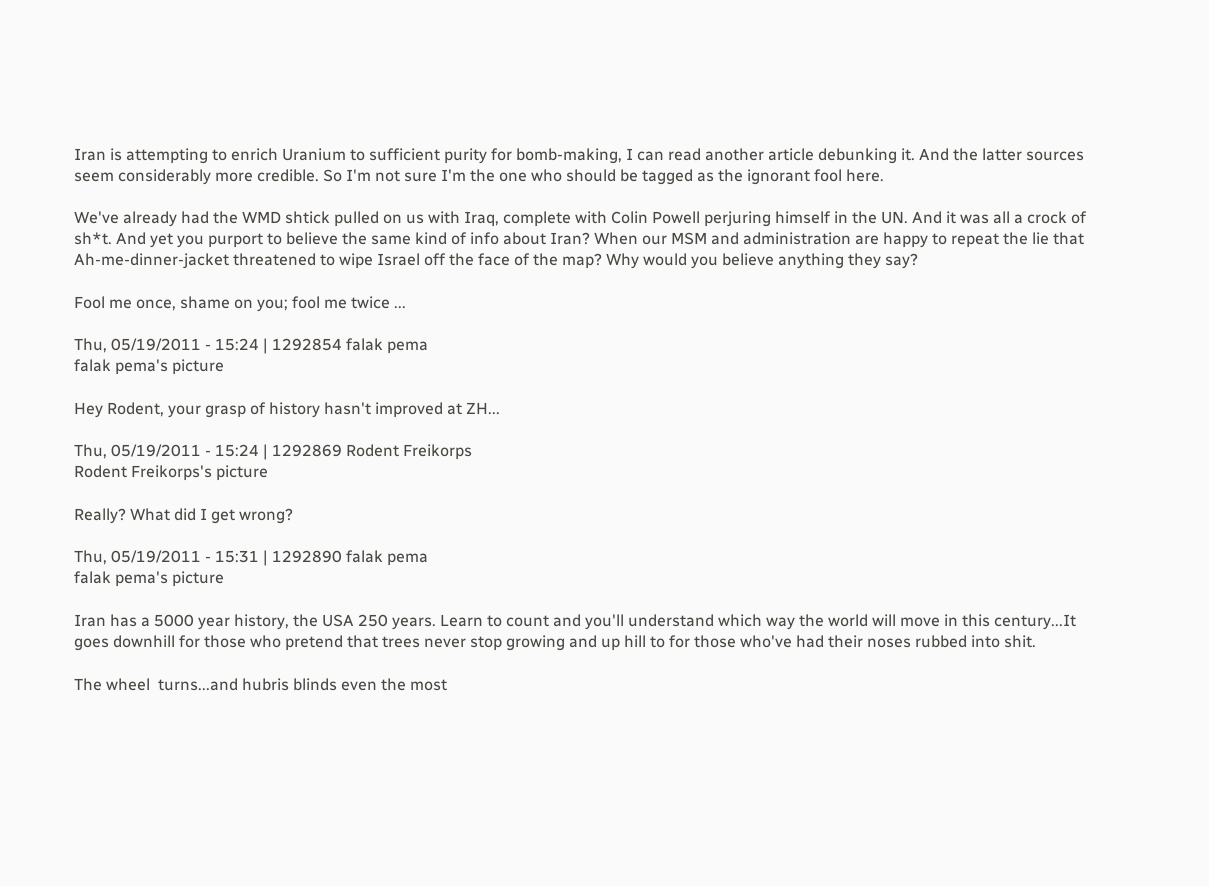Iran is attempting to enrich Uranium to sufficient purity for bomb-making, I can read another article debunking it. And the latter sources seem considerably more credible. So I'm not sure I'm the one who should be tagged as the ignorant fool here.

We've already had the WMD shtick pulled on us with Iraq, complete with Colin Powell perjuring himself in the UN. And it was all a crock of sh*t. And yet you purport to believe the same kind of info about Iran? When our MSM and administration are happy to repeat the lie that Ah-me-dinner-jacket threatened to wipe Israel off the face of the map? Why would you believe anything they say?

Fool me once, shame on you; fool me twice ...

Thu, 05/19/2011 - 15:24 | 1292854 falak pema
falak pema's picture

Hey Rodent, your grasp of history hasn't improved at ZH...

Thu, 05/19/2011 - 15:24 | 1292869 Rodent Freikorps
Rodent Freikorps's picture

Really? What did I get wrong?

Thu, 05/19/2011 - 15:31 | 1292890 falak pema
falak pema's picture

Iran has a 5000 year history, the USA 250 years. Learn to count and you'll understand which way the world will move in this century...It goes downhill for those who pretend that trees never stop growing and up hill to for those who've had their noses rubbed into shit.

The wheel  turns...and hubris blinds even the most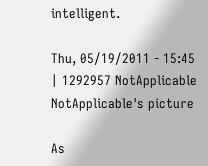intelligent.

Thu, 05/19/2011 - 15:45 | 1292957 NotApplicable
NotApplicable's picture

As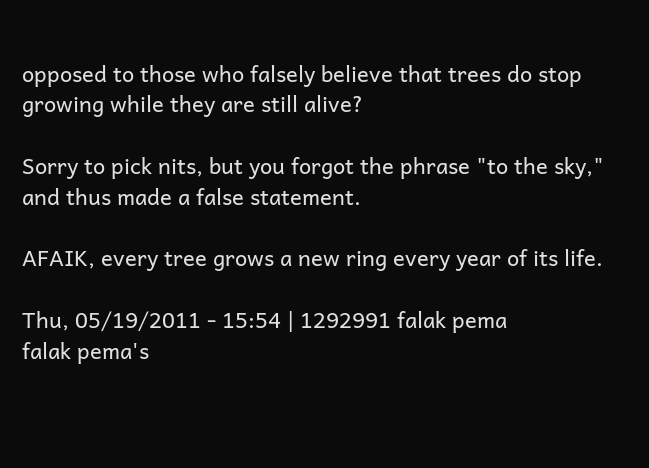opposed to those who falsely believe that trees do stop growing while they are still alive?

Sorry to pick nits, but you forgot the phrase "to the sky," and thus made a false statement.

AFAIK, every tree grows a new ring every year of its life.

Thu, 05/19/2011 - 15:54 | 1292991 falak pema
falak pema's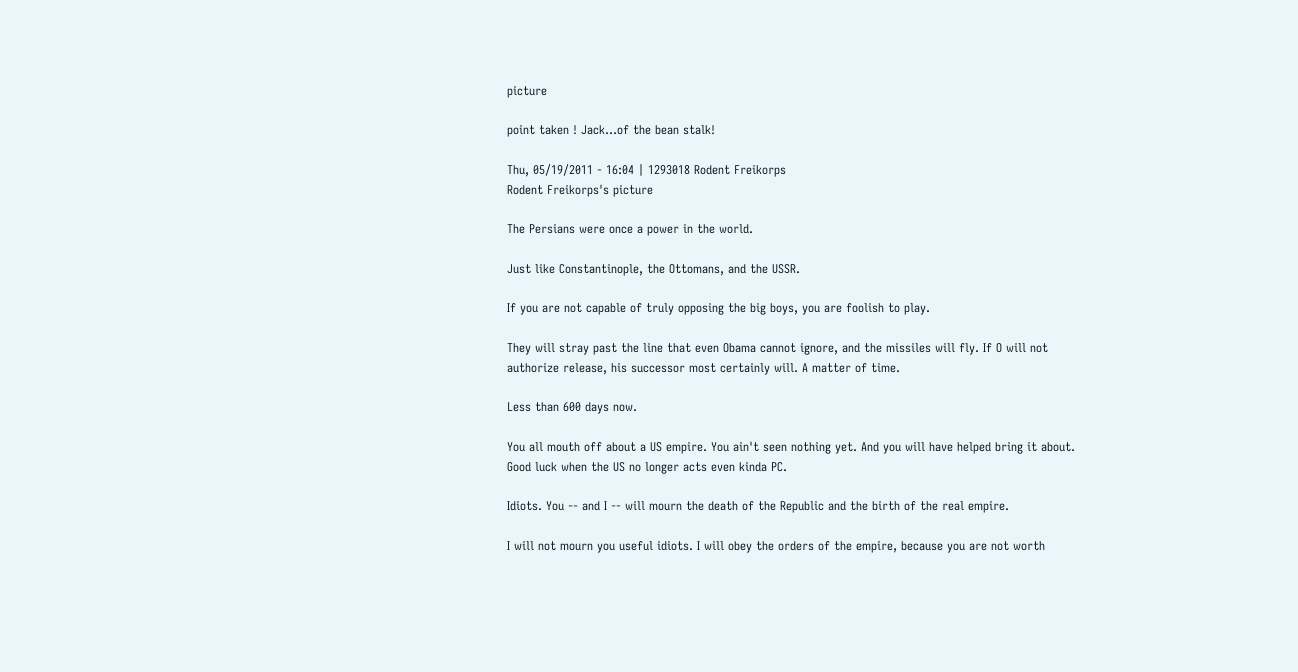picture

point taken ! Jack...of the bean stalk!

Thu, 05/19/2011 - 16:04 | 1293018 Rodent Freikorps
Rodent Freikorps's picture

The Persians were once a power in the world.

Just like Constantinople, the Ottomans, and the USSR.

If you are not capable of truly opposing the big boys, you are foolish to play.

They will stray past the line that even Obama cannot ignore, and the missiles will fly. If O will not authorize release, his successor most certainly will. A matter of time.

Less than 600 days now.

You all mouth off about a US empire. You ain't seen nothing yet. And you will have helped bring it about. Good luck when the US no longer acts even kinda PC.

Idiots. You -- and I -- will mourn the death of the Republic and the birth of the real empire.

I will not mourn you useful idiots. I will obey the orders of the empire, because you are not worth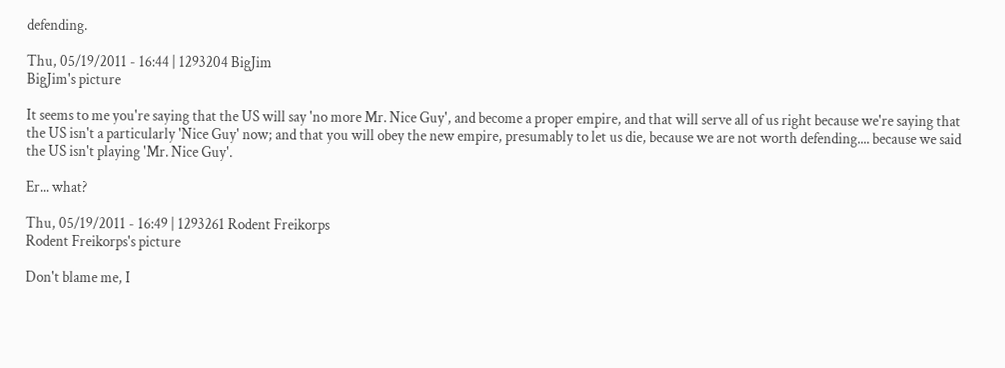defending.

Thu, 05/19/2011 - 16:44 | 1293204 BigJim
BigJim's picture

It seems to me you're saying that the US will say 'no more Mr. Nice Guy', and become a proper empire, and that will serve all of us right because we're saying that the US isn't a particularly 'Nice Guy' now; and that you will obey the new empire, presumably to let us die, because we are not worth defending.... because we said the US isn't playing 'Mr. Nice Guy'.

Er... what?

Thu, 05/19/2011 - 16:49 | 1293261 Rodent Freikorps
Rodent Freikorps's picture

Don't blame me, I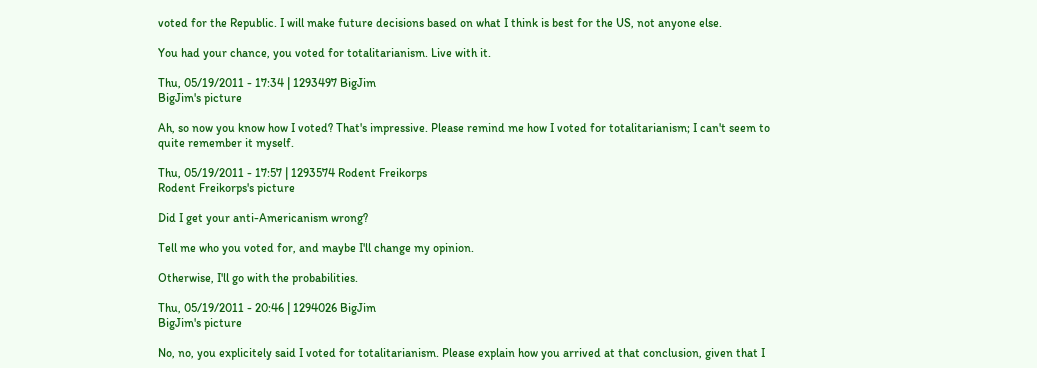voted for the Republic. I will make future decisions based on what I think is best for the US, not anyone else.

You had your chance, you voted for totalitarianism. Live with it.

Thu, 05/19/2011 - 17:34 | 1293497 BigJim
BigJim's picture

Ah, so now you know how I voted? That's impressive. Please remind me how I voted for totalitarianism; I can't seem to quite remember it myself.

Thu, 05/19/2011 - 17:57 | 1293574 Rodent Freikorps
Rodent Freikorps's picture

Did I get your anti-Americanism wrong?

Tell me who you voted for, and maybe I'll change my opinion.

Otherwise, I'll go with the probabilities.

Thu, 05/19/2011 - 20:46 | 1294026 BigJim
BigJim's picture

No, no, you explicitely said I voted for totalitarianism. Please explain how you arrived at that conclusion, given that I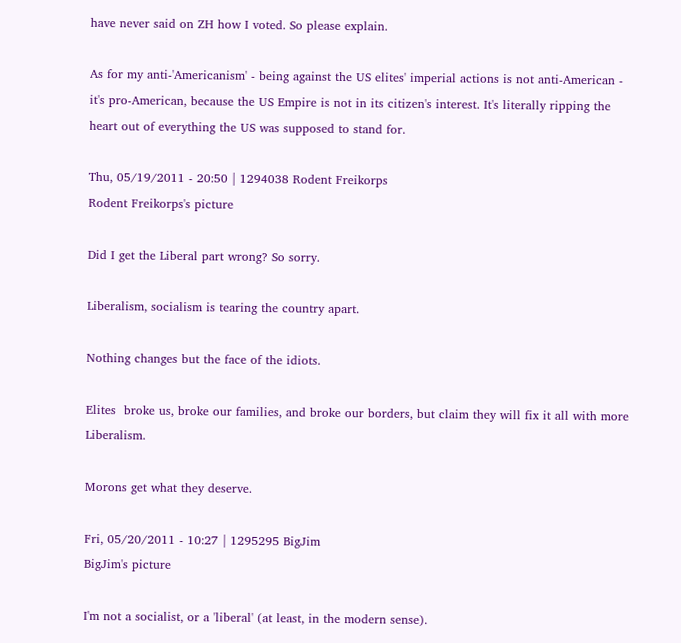have never said on ZH how I voted. So please explain.

As for my anti-'Americanism' - being against the US elites' imperial actions is not anti-American - it's pro-American, because the US Empire is not in its citizen's interest. It's literally ripping the heart out of everything the US was supposed to stand for.

Thu, 05/19/2011 - 20:50 | 1294038 Rodent Freikorps
Rodent Freikorps's picture

Did I get the Liberal part wrong? So sorry.

Liberalism, socialism is tearing the country apart.

Nothing changes but the face of the idiots.

Elites  broke us, broke our families, and broke our borders, but claim they will fix it all with more Liberalism.

Morons get what they deserve.

Fri, 05/20/2011 - 10:27 | 1295295 BigJim
BigJim's picture

I'm not a socialist, or a 'liberal' (at least, in the modern sense).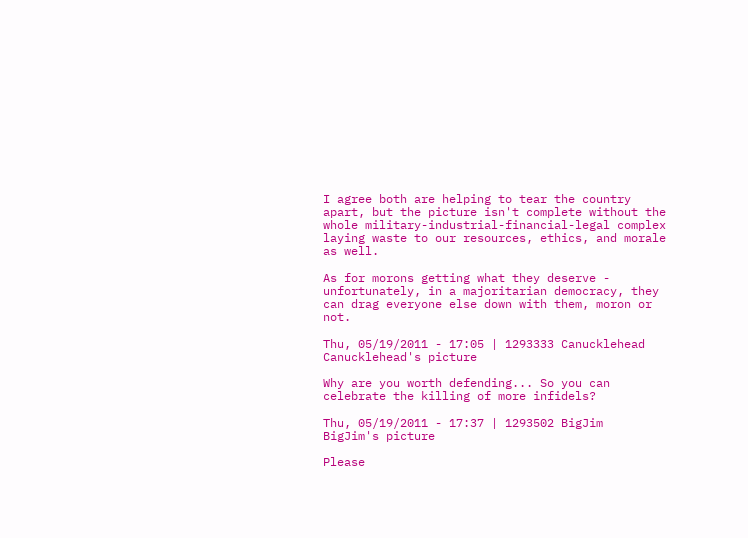I agree both are helping to tear the country apart, but the picture isn't complete without the whole military-industrial-financial-legal complex laying waste to our resources, ethics, and morale as well.

As for morons getting what they deserve - unfortunately, in a majoritarian democracy, they can drag everyone else down with them, moron or not.

Thu, 05/19/2011 - 17:05 | 1293333 Canucklehead
Canucklehead's picture

Why are you worth defending... So you can celebrate the killing of more infidels?

Thu, 05/19/2011 - 17:37 | 1293502 BigJim
BigJim's picture

Please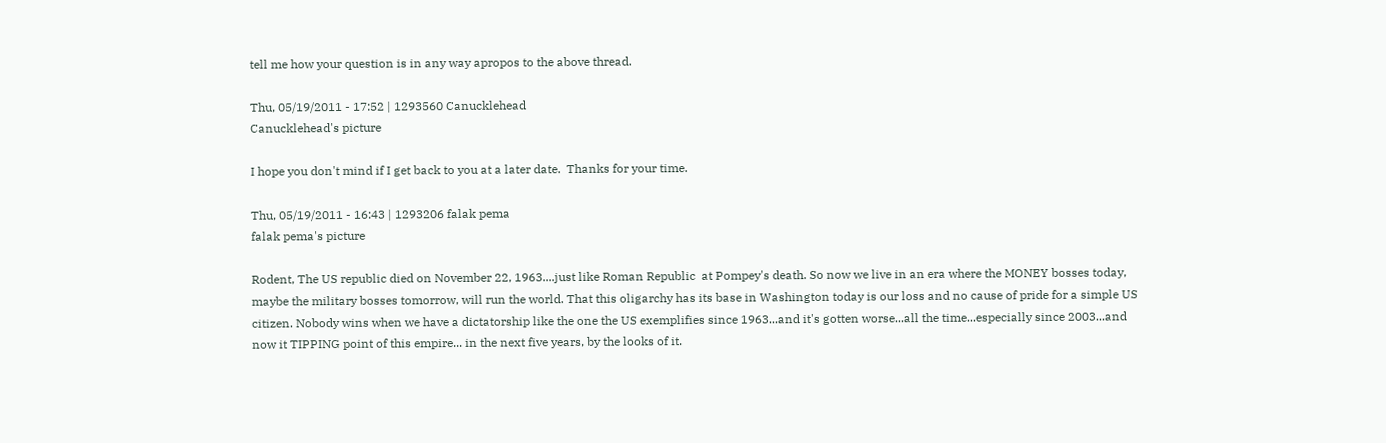tell me how your question is in any way apropos to the above thread.

Thu, 05/19/2011 - 17:52 | 1293560 Canucklehead
Canucklehead's picture

I hope you don't mind if I get back to you at a later date.  Thanks for your time.

Thu, 05/19/2011 - 16:43 | 1293206 falak pema
falak pema's picture

Rodent, The US republic died on November 22, 1963....just like Roman Republic  at Pompey's death. So now we live in an era where the MONEY bosses today, maybe the military bosses tomorrow, will run the world. That this oligarchy has its base in Washington today is our loss and no cause of pride for a simple US citizen. Nobody wins when we have a dictatorship like the one the US exemplifies since 1963...and it's gotten worse...all the time...especially since 2003...and now it TIPPING point of this empire... in the next five years, by the looks of it.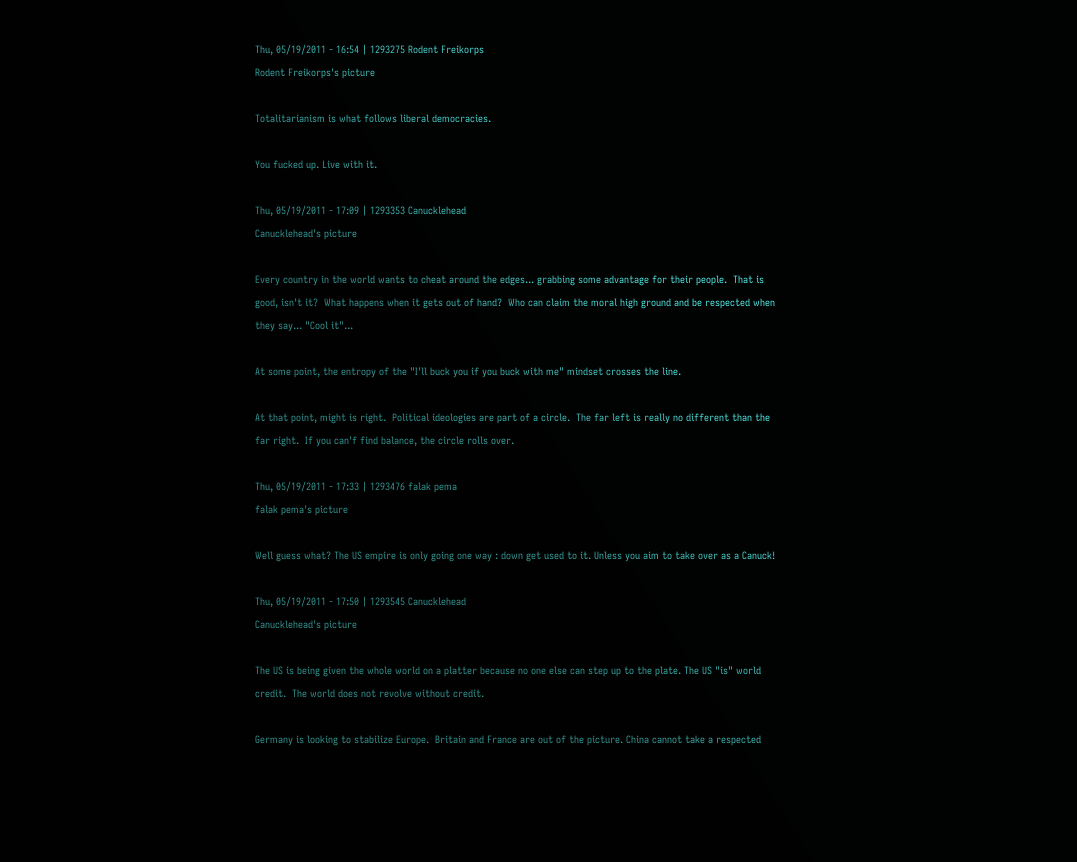Thu, 05/19/2011 - 16:54 | 1293275 Rodent Freikorps
Rodent Freikorps's picture

Totalitarianism is what follows liberal democracies.

You fucked up. Live with it.

Thu, 05/19/2011 - 17:09 | 1293353 Canucklehead
Canucklehead's picture

Every country in the world wants to cheat around the edges... grabbing some advantage for their people.  That is good, isn't it?  What happens when it gets out of hand?  Who can claim the moral high ground and be respected when they say... "Cool it"...

At some point, the entropy of the "I'll buck you if you buck with me" mindset crosses the line.

At that point, might is right.  Political ideologies are part of a circle.  The far left is really no different than the far right.  If you can'f find balance, the circle rolls over.

Thu, 05/19/2011 - 17:33 | 1293476 falak pema
falak pema's picture

Well guess what? The US empire is only going one way : down get used to it. Unless you aim to take over as a Canuck!

Thu, 05/19/2011 - 17:50 | 1293545 Canucklehead
Canucklehead's picture

The US is being given the whole world on a platter because no one else can step up to the plate. The US "is" world credit.  The world does not revolve without credit.

Germany is looking to stabilize Europe.  Britain and France are out of the picture. China cannot take a respected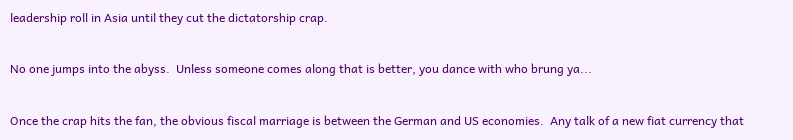leadership roll in Asia until they cut the dictatorship crap.

No one jumps into the abyss.  Unless someone comes along that is better, you dance with who brung ya...

Once the crap hits the fan, the obvious fiscal marriage is between the German and US economies.  Any talk of a new fiat currency that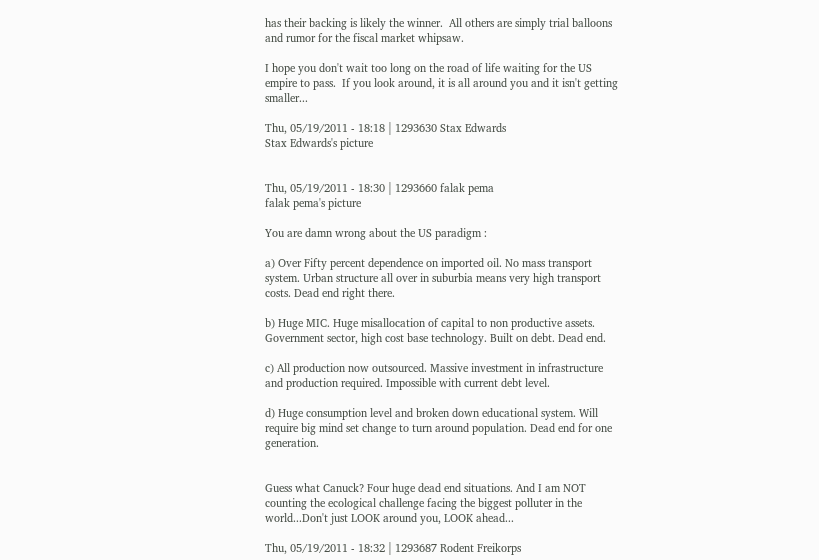has their backing is likely the winner.  All others are simply trial balloons and rumor for the fiscal market whipsaw.

I hope you don't wait too long on the road of life waiting for the US empire to pass.  If you look around, it is all around you and it isn't getting smaller...

Thu, 05/19/2011 - 18:18 | 1293630 Stax Edwards
Stax Edwards's picture


Thu, 05/19/2011 - 18:30 | 1293660 falak pema
falak pema's picture

You are damn wrong about the US paradigm :

a) Over Fifty percent dependence on imported oil. No mass transport system. Urban structure all over in suburbia means very high transport costs. Dead end right there.

b) Huge MIC. Huge misallocation of capital to non productive assets. Government sector, high cost base technology. Built on debt. Dead end.

c) All production now outsourced. Massive investment in infrastructure and production required. Impossible with current debt level.

d) Huge consumption level and broken down educational system. Will require big mind set change to turn around population. Dead end for one generation.


Guess what Canuck? Four huge dead end situations. And I am NOT counting the ecological challenge facing the biggest polluter in the world...Don't just LOOK around you, LOOK ahead...

Thu, 05/19/2011 - 18:32 | 1293687 Rodent Freikorps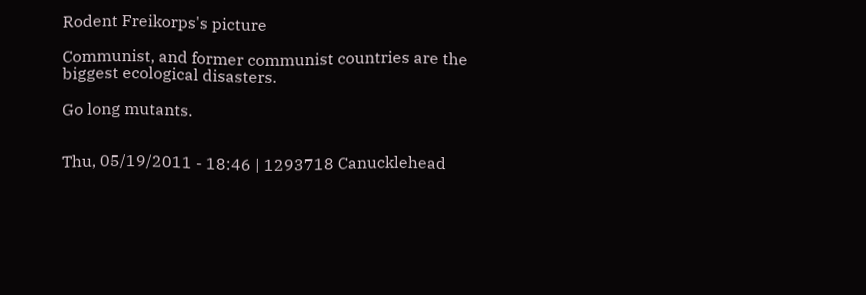Rodent Freikorps's picture

Communist, and former communist countries are the biggest ecological disasters.

Go long mutants.


Thu, 05/19/2011 - 18:46 | 1293718 Canucklehead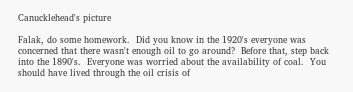Canucklehead's picture

Falak, do some homework.  Did you know in the 1920's everyone was concerned that there wasn't enough oil to go around?  Before that, step back into the 1890's.  Everyone was worried about the availability of coal.  You should have lived through the oil crisis of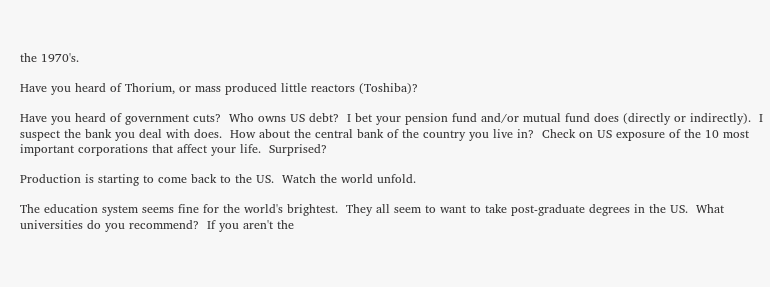the 1970's.

Have you heard of Thorium, or mass produced little reactors (Toshiba)?

Have you heard of government cuts?  Who owns US debt?  I bet your pension fund and/or mutual fund does (directly or indirectly).  I suspect the bank you deal with does.  How about the central bank of the country you live in?  Check on US exposure of the 10 most important corporations that affect your life.  Surprised?

Production is starting to come back to the US.  Watch the world unfold.

The education system seems fine for the world's brightest.  They all seem to want to take post-graduate degrees in the US.  What universities do you recommend?  If you aren't the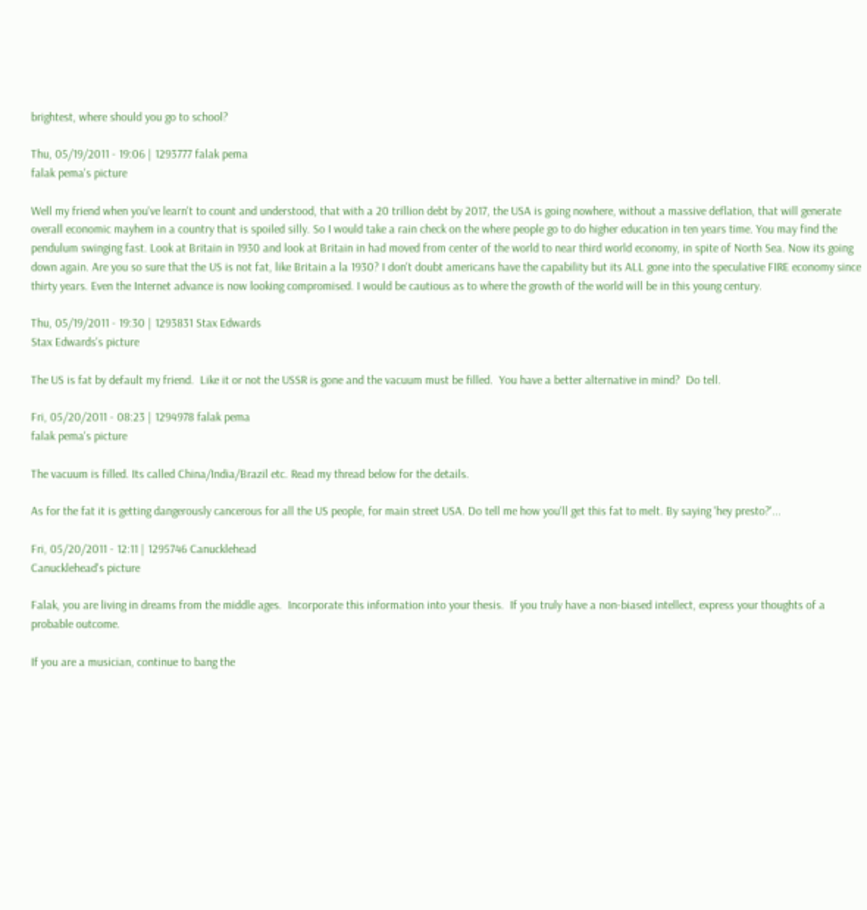brightest, where should you go to school?

Thu, 05/19/2011 - 19:06 | 1293777 falak pema
falak pema's picture

Well my friend when you've learn't to count and understood, that with a 20 trillion debt by 2017, the USA is going nowhere, without a massive deflation, that will generate overall economic mayhem in a country that is spoiled silly. So I would take a rain check on the where people go to do higher education in ten years time. You may find the pendulum swinging fast. Look at Britain in 1930 and look at Britain in had moved from center of the world to near third world economy, in spite of North Sea. Now its going down again. Are you so sure that the US is not fat, like Britain a la 1930? I don't doubt americans have the capability but its ALL gone into the speculative FIRE economy since thirty years. Even the Internet advance is now looking compromised. I would be cautious as to where the growth of the world will be in this young century.

Thu, 05/19/2011 - 19:30 | 1293831 Stax Edwards
Stax Edwards's picture

The US is fat by default my friend.  Like it or not the USSR is gone and the vacuum must be filled.  You have a better alternative in mind?  Do tell.

Fri, 05/20/2011 - 08:23 | 1294978 falak pema
falak pema's picture

The vacuum is filled. Its called China/India/Brazil etc. Read my thread below for the details.

As for the fat it is getting dangerously cancerous for all the US people, for main street USA. Do tell me how you'll get this fat to melt. By saying 'hey presto?'...

Fri, 05/20/2011 - 12:11 | 1295746 Canucklehead
Canucklehead's picture

Falak, you are living in dreams from the middle ages.  Incorporate this information into your thesis.  If you truly have a non-biased intellect, express your thoughts of a probable outcome.

If you are a musician, continue to bang the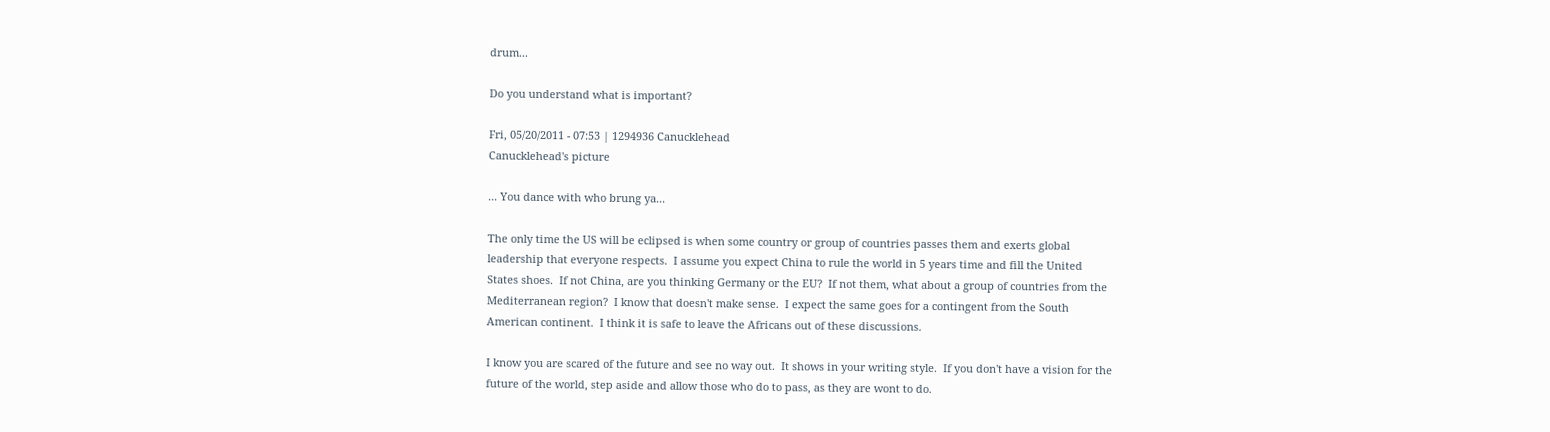drum...

Do you understand what is important?

Fri, 05/20/2011 - 07:53 | 1294936 Canucklehead
Canucklehead's picture

... You dance with who brung ya...

The only time the US will be eclipsed is when some country or group of countries passes them and exerts global leadership that everyone respects.  I assume you expect China to rule the world in 5 years time and fill the United States shoes.  If not China, are you thinking Germany or the EU?  If not them, what about a group of countries from the Mediterranean region?  I know that doesn't make sense.  I expect the same goes for a contingent from the South American continent.  I think it is safe to leave the Africans out of these discussions.

I know you are scared of the future and see no way out.  It shows in your writing style.  If you don't have a vision for the future of the world, step aside and allow those who do to pass, as they are wont to do.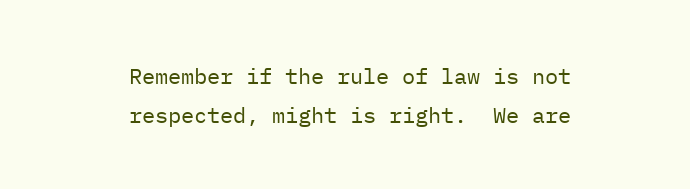Remember if the rule of law is not respected, might is right.  We are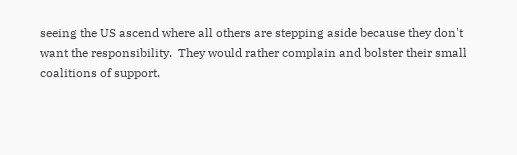seeing the US ascend where all others are stepping aside because they don't want the responsibility.  They would rather complain and bolster their small coalitions of support.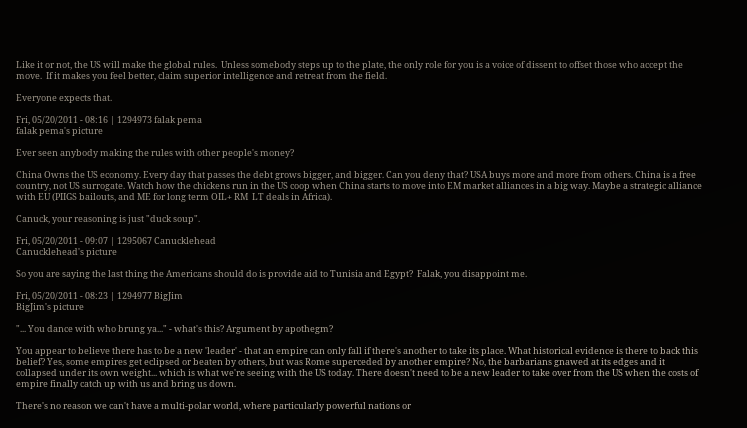Like it or not, the US will make the global rules.  Unless somebody steps up to the plate, the only role for you is a voice of dissent to offset those who accept the move.  If it makes you feel better, claim superior intelligence and retreat from the field.

Everyone expects that.

Fri, 05/20/2011 - 08:16 | 1294973 falak pema
falak pema's picture

Ever seen anybody making the rules with other people's money?

China Owns the US economy. Every day that passes the debt grows bigger, and bigger. Can you deny that? USA buys more and more from others. China is a free country, not US surrogate. Watch how the chickens run in the US coop when China starts to move into EM market alliances in a big way. Maybe a strategic alliance with EU (PIIGS bailouts, and ME for long term OIL+ RM  LT deals in Africa).

Canuck, your reasoning is just "duck soup".

Fri, 05/20/2011 - 09:07 | 1295067 Canucklehead
Canucklehead's picture

So you are saying the last thing the Americans should do is provide aid to Tunisia and Egypt?  Falak, you disappoint me.

Fri, 05/20/2011 - 08:23 | 1294977 BigJim
BigJim's picture

"... You dance with who brung ya..." - what's this? Argument by apothegm?

You appear to believe there has to be a new 'leader' - that an empire can only fall if there's another to take its place. What historical evidence is there to back this belief? Yes, some empires get eclipsed or beaten by others, but was Rome superceded by another empire? No, the barbarians gnawed at its edges and it collapsed under its own weight... which is what we're seeing with the US today. There doesn't need to be a new leader to take over from the US when the costs of empire finally catch up with us and bring us down.

There's no reason we can't have a multi-polar world, where particularly powerful nations or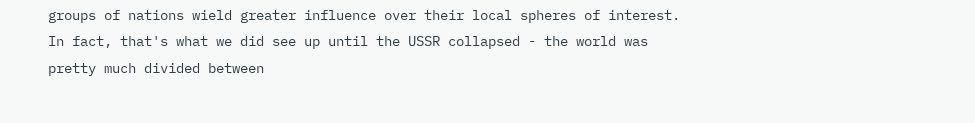groups of nations wield greater influence over their local spheres of interest. In fact, that's what we did see up until the USSR collapsed - the world was pretty much divided between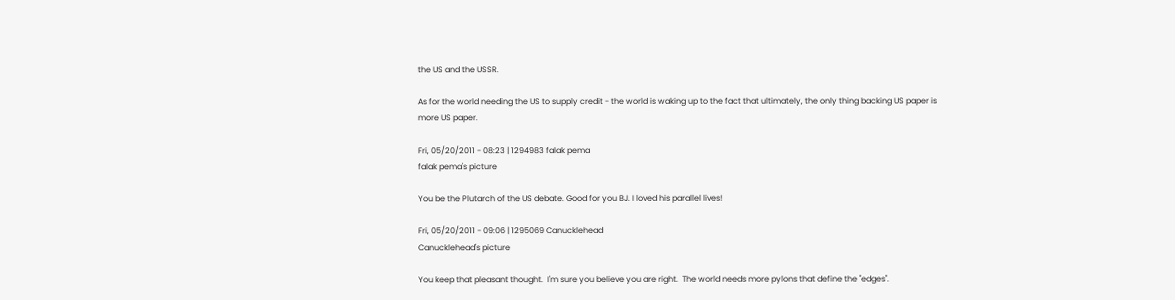the US and the USSR.

As for the world needing the US to supply credit - the world is waking up to the fact that ultimately, the only thing backing US paper is more US paper.

Fri, 05/20/2011 - 08:23 | 1294983 falak pema
falak pema's picture

You be the Plutarch of the US debate. Good for you BJ. I loved his parallel lives!

Fri, 05/20/2011 - 09:06 | 1295069 Canucklehead
Canucklehead's picture

You keep that pleasant thought.  I'm sure you believe you are right.  The world needs more pylons that define the "edges".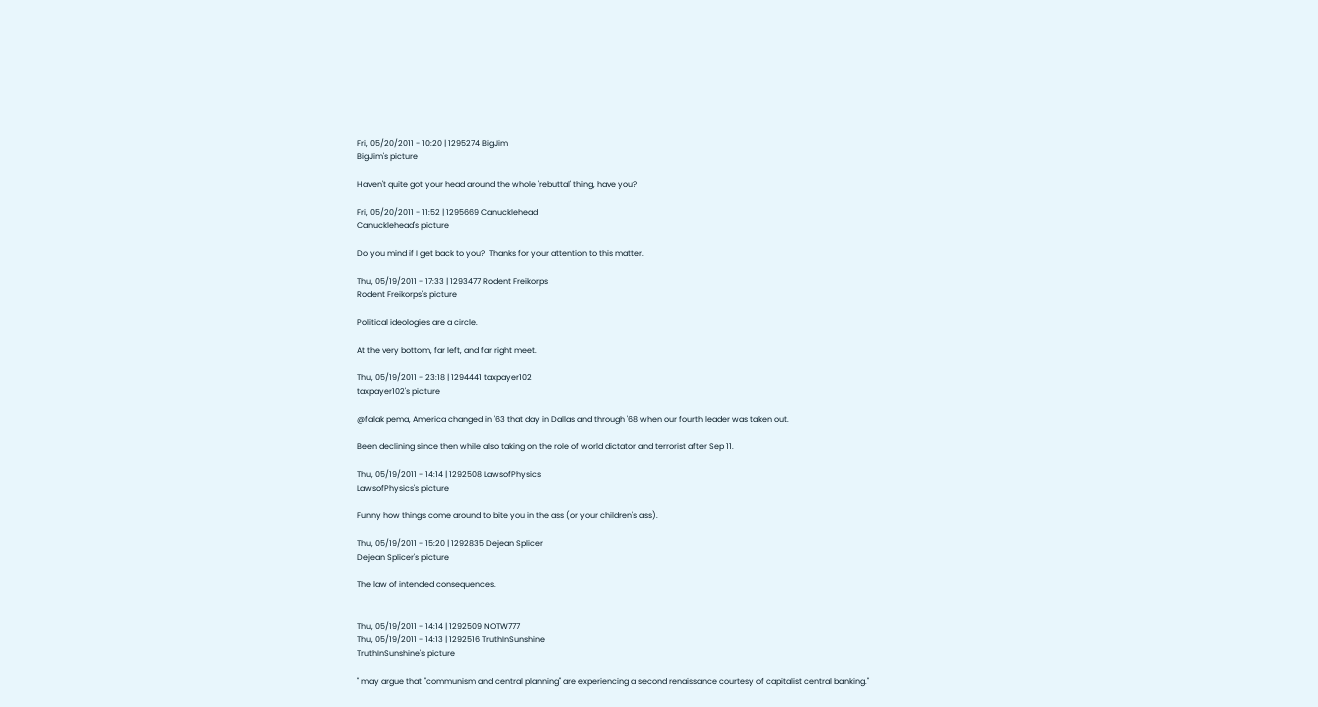Fri, 05/20/2011 - 10:20 | 1295274 BigJim
BigJim's picture

Haven't quite got your head around the whole 'rebuttal' thing, have you?

Fri, 05/20/2011 - 11:52 | 1295669 Canucklehead
Canucklehead's picture

Do you mind if I get back to you?  Thanks for your attention to this matter.

Thu, 05/19/2011 - 17:33 | 1293477 Rodent Freikorps
Rodent Freikorps's picture

Political ideologies are a circle.

At the very bottom, far left, and far right meet.

Thu, 05/19/2011 - 23:18 | 1294441 taxpayer102
taxpayer102's picture

@falak pema, America changed in '63 that day in Dallas and through '68 when our fourth leader was taken out.

Been declining since then while also taking on the role of world dictator and terrorist after Sep 11.

Thu, 05/19/2011 - 14:14 | 1292508 LawsofPhysics
LawsofPhysics's picture

Funny how things come around to bite you in the ass (or your children's ass).

Thu, 05/19/2011 - 15:20 | 1292835 Dejean Splicer
Dejean Splicer's picture

The law of intended consequences.


Thu, 05/19/2011 - 14:14 | 1292509 NOTW777
Thu, 05/19/2011 - 14:13 | 1292516 TruthInSunshine
TruthInSunshine's picture

" may argue that "communism and central planning" are experiencing a second renaissance courtesy of capitalist central banking."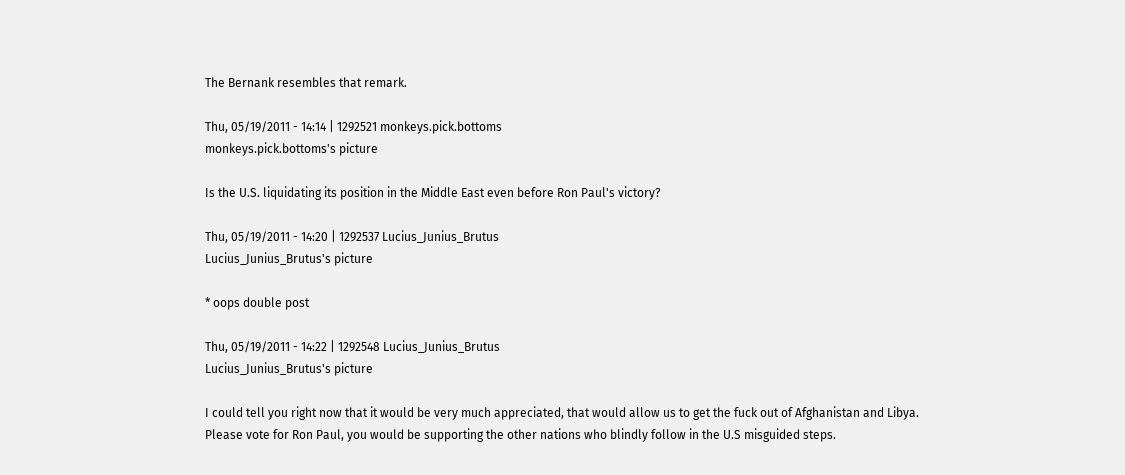The Bernank resembles that remark.

Thu, 05/19/2011 - 14:14 | 1292521 monkeys.pick.bottoms
monkeys.pick.bottoms's picture

Is the U.S. liquidating its position in the Middle East even before Ron Paul's victory?

Thu, 05/19/2011 - 14:20 | 1292537 Lucius_Junius_Brutus
Lucius_Junius_Brutus's picture

* oops double post

Thu, 05/19/2011 - 14:22 | 1292548 Lucius_Junius_Brutus
Lucius_Junius_Brutus's picture

I could tell you right now that it would be very much appreciated, that would allow us to get the fuck out of Afghanistan and Libya. Please vote for Ron Paul, you would be supporting the other nations who blindly follow in the U.S misguided steps.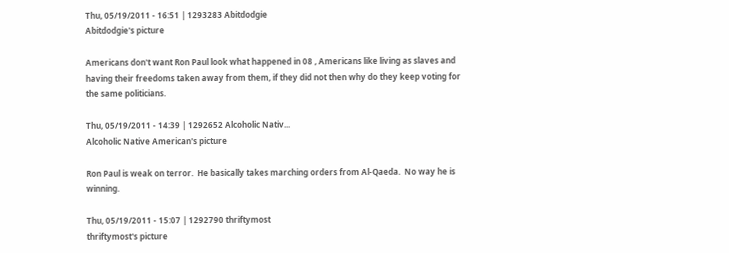Thu, 05/19/2011 - 16:51 | 1293283 Abitdodgie
Abitdodgie's picture

Americans don't want Ron Paul look what happened in 08 , Americans like living as slaves and having their freedoms taken away from them, if they did not then why do they keep voting for the same politicians.

Thu, 05/19/2011 - 14:39 | 1292652 Alcoholic Nativ...
Alcoholic Native American's picture

Ron Paul is weak on terror.  He basically takes marching orders from Al-Qaeda.  No way he is winning.

Thu, 05/19/2011 - 15:07 | 1292790 thriftymost
thriftymost's picture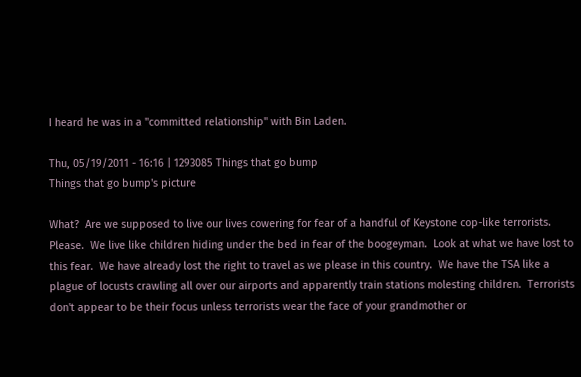I heard he was in a "committed relationship" with Bin Laden.

Thu, 05/19/2011 - 16:16 | 1293085 Things that go bump
Things that go bump's picture

What?  Are we supposed to live our lives cowering for fear of a handful of Keystone cop-like terrorists.  Please.  We live like children hiding under the bed in fear of the boogeyman.  Look at what we have lost to this fear.  We have already lost the right to travel as we please in this country.  We have the TSA like a plague of locusts crawling all over our airports and apparently train stations molesting children.  Terrorists don't appear to be their focus unless terrorists wear the face of your grandmother or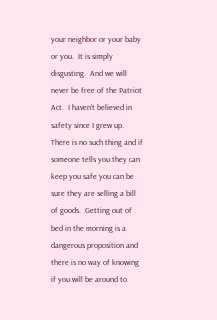your neighbor or your baby or you.  It is simply disgusting.  And we will never be free of the Patriot Act.  I haven't believed in safety since I grew up.  There is no such thing and if someone tells you they can keep you safe you can be sure they are selling a bill of goods.  Getting out of bed in the morning is a dangerous proposition and there is no way of knowing if you will be around to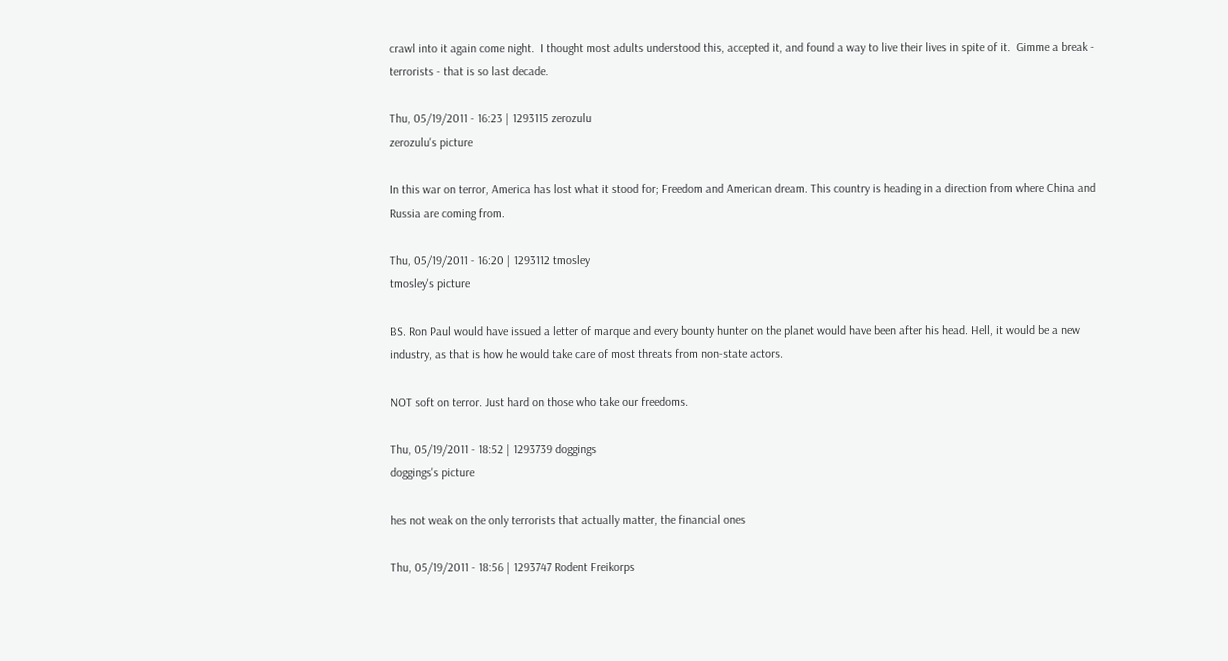crawl into it again come night.  I thought most adults understood this, accepted it, and found a way to live their lives in spite of it.  Gimme a break - terrorists - that is so last decade.

Thu, 05/19/2011 - 16:23 | 1293115 zerozulu
zerozulu's picture

In this war on terror, America has lost what it stood for; Freedom and American dream. This country is heading in a direction from where China and Russia are coming from.

Thu, 05/19/2011 - 16:20 | 1293112 tmosley
tmosley's picture

BS. Ron Paul would have issued a letter of marque and every bounty hunter on the planet would have been after his head. Hell, it would be a new industry, as that is how he would take care of most threats from non-state actors.

NOT soft on terror. Just hard on those who take our freedoms.

Thu, 05/19/2011 - 18:52 | 1293739 doggings
doggings's picture

hes not weak on the only terrorists that actually matter, the financial ones

Thu, 05/19/2011 - 18:56 | 1293747 Rodent Freikorps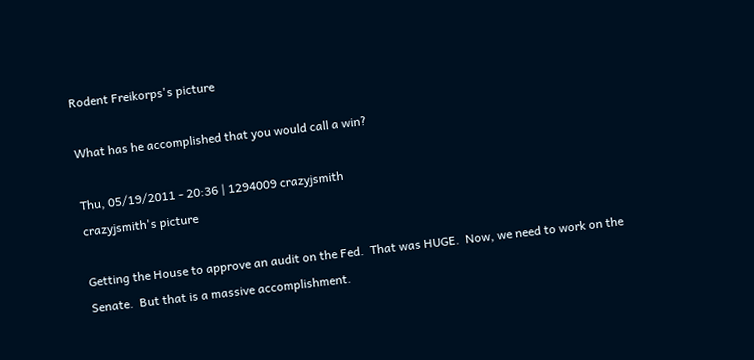Rodent Freikorps's picture

What has he accomplished that you would call a win?

Thu, 05/19/2011 - 20:36 | 1294009 crazyjsmith
crazyjsmith's picture

Getting the House to approve an audit on the Fed.  That was HUGE.  Now, we need to work on the Senate.  But that is a massive accomplishment.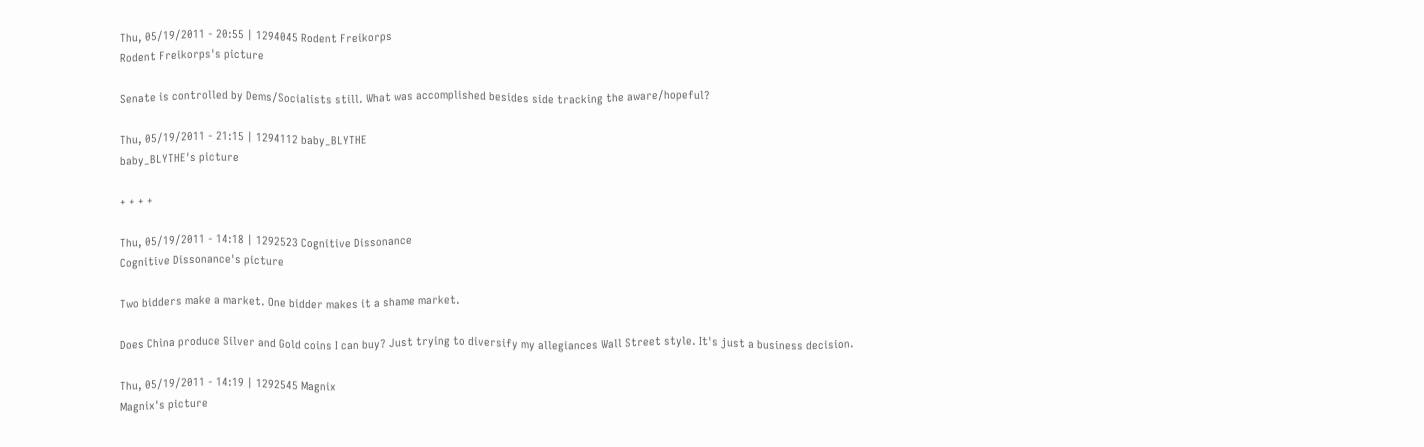Thu, 05/19/2011 - 20:55 | 1294045 Rodent Freikorps
Rodent Freikorps's picture

Senate is controlled by Dems/Socialists still. What was accomplished besides side tracking the aware/hopeful?

Thu, 05/19/2011 - 21:15 | 1294112 baby_BLYTHE
baby_BLYTHE's picture

+ + + +

Thu, 05/19/2011 - 14:18 | 1292523 Cognitive Dissonance
Cognitive Dissonance's picture

Two bidders make a market. One bidder makes it a shame market.

Does China produce Silver and Gold coins I can buy? Just trying to diversify my allegiances Wall Street style. It's just a business decision.

Thu, 05/19/2011 - 14:19 | 1292545 Magnix
Magnix's picture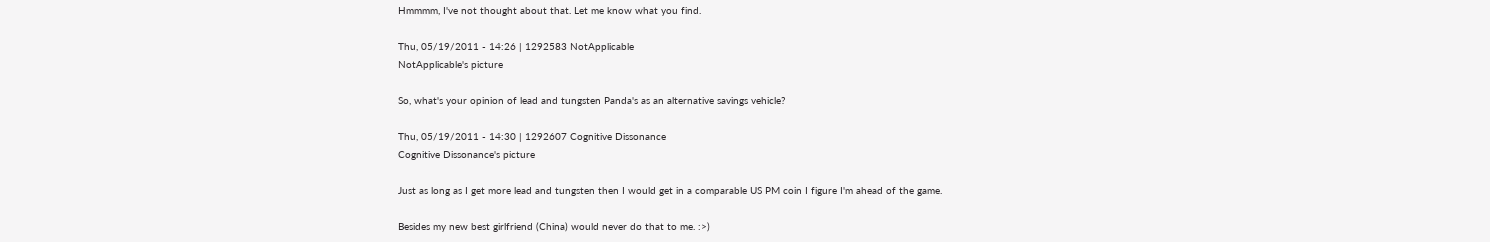Hmmmm, I've not thought about that. Let me know what you find.

Thu, 05/19/2011 - 14:26 | 1292583 NotApplicable
NotApplicable's picture

So, what's your opinion of lead and tungsten Panda's as an alternative savings vehicle?

Thu, 05/19/2011 - 14:30 | 1292607 Cognitive Dissonance
Cognitive Dissonance's picture

Just as long as I get more lead and tungsten then I would get in a comparable US PM coin I figure I'm ahead of the game.

Besides my new best girlfriend (China) would never do that to me. :>)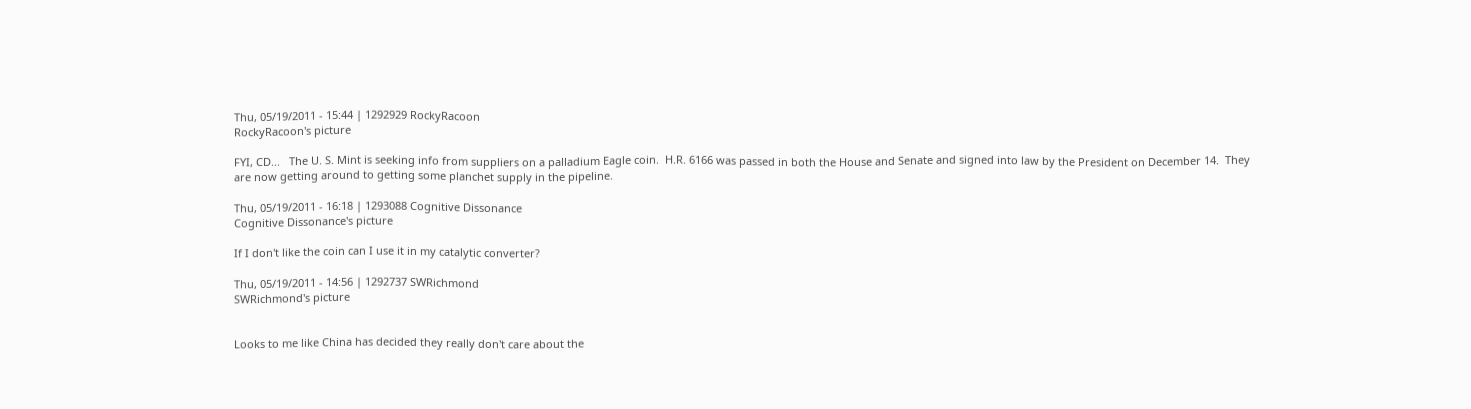Thu, 05/19/2011 - 15:44 | 1292929 RockyRacoon
RockyRacoon's picture

FYI, CD...   The U. S. Mint is seeking info from suppliers on a palladium Eagle coin.  H.R. 6166 was passed in both the House and Senate and signed into law by the President on December 14.  They are now getting around to getting some planchet supply in the pipeline.

Thu, 05/19/2011 - 16:18 | 1293088 Cognitive Dissonance
Cognitive Dissonance's picture

If I don't like the coin can I use it in my catalytic converter?

Thu, 05/19/2011 - 14:56 | 1292737 SWRichmond
SWRichmond's picture


Looks to me like China has decided they really don't care about the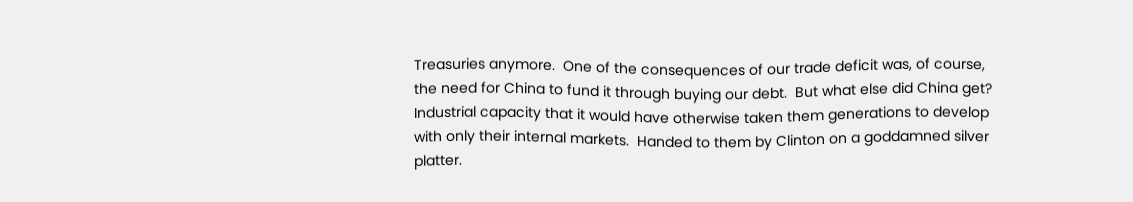Treasuries anymore.  One of the consequences of our trade deficit was, of course, the need for China to fund it through buying our debt.  But what else did China get?  Industrial capacity that it would have otherwise taken them generations to develop with only their internal markets.  Handed to them by Clinton on a goddamned silver platter.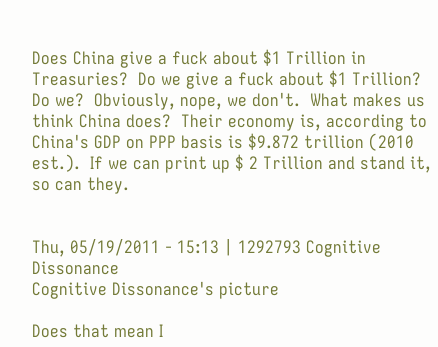Does China give a fuck about $1 Trillion in Treasuries?  Do we give a fuck about $1 Trillion?  Do we?  Obviously, nope, we don't.  What makes us think China does?  Their economy is, according to China's GDP on PPP basis is $9.872 trillion (2010 est.).  If we can print up $ 2 Trillion and stand it, so can they.


Thu, 05/19/2011 - 15:13 | 1292793 Cognitive Dissonance
Cognitive Dissonance's picture

Does that mean I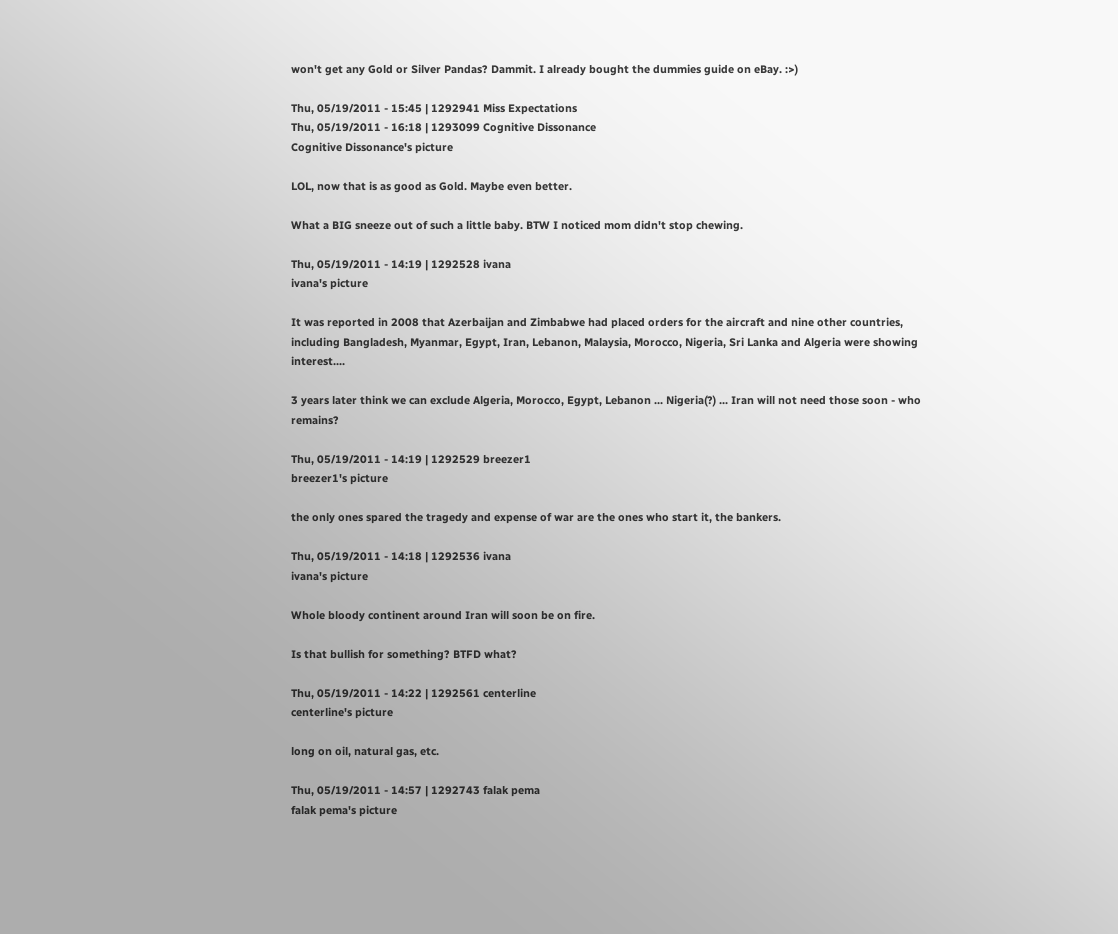won't get any Gold or Silver Pandas? Dammit. I already bought the dummies guide on eBay. :>)

Thu, 05/19/2011 - 15:45 | 1292941 Miss Expectations
Thu, 05/19/2011 - 16:18 | 1293099 Cognitive Dissonance
Cognitive Dissonance's picture

LOL, now that is as good as Gold. Maybe even better.

What a BIG sneeze out of such a little baby. BTW I noticed mom didn't stop chewing.

Thu, 05/19/2011 - 14:19 | 1292528 ivana
ivana's picture

It was reported in 2008 that Azerbaijan and Zimbabwe had placed orders for the aircraft and nine other countries, including Bangladesh, Myanmar, Egypt, Iran, Lebanon, Malaysia, Morocco, Nigeria, Sri Lanka and Algeria were showing interest....

3 years later think we can exclude Algeria, Morocco, Egypt, Lebanon ... Nigeria(?) ... Iran will not need those soon - who remains?

Thu, 05/19/2011 - 14:19 | 1292529 breezer1
breezer1's picture

the only ones spared the tragedy and expense of war are the ones who start it, the bankers.

Thu, 05/19/2011 - 14:18 | 1292536 ivana
ivana's picture

Whole bloody continent around Iran will soon be on fire.

Is that bullish for something? BTFD what?

Thu, 05/19/2011 - 14:22 | 1292561 centerline
centerline's picture

long on oil, natural gas, etc.

Thu, 05/19/2011 - 14:57 | 1292743 falak pema
falak pema's picture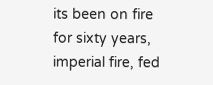its been on fire for sixty years, imperial fire, fed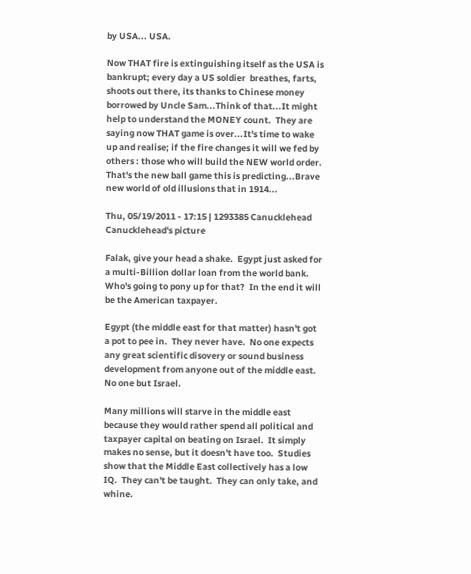by USA... USA.

Now THAT fire is extinguishing itself as the USA is bankrupt; every day a US soldier  breathes, farts, shoots out there, its thanks to Chinese money borrowed by Uncle Sam...Think of that...It might help to understand the MONEY count.  They are saying now THAT game is over...It's time to wake up and realise; if the fire changes it will we fed by others : those who will build the NEW world order. That's the new ball game this is predicting...Brave new world of old illusions that in 1914...

Thu, 05/19/2011 - 17:15 | 1293385 Canucklehead
Canucklehead's picture

Falak, give your head a shake.  Egypt just asked for a multi-Billion dollar loan from the world bank.  Who's going to pony up for that?  In the end it will be the American taxpayer.

Egypt (the middle east for that matter) hasn't got a pot to pee in.  They never have.  No one expects any great scientific disovery or sound business development from anyone out of the middle east.  No one but Israel.

Many millions will starve in the middle east because they would rather spend all political and taxpayer capital on beating on Israel.  It simply makes no sense, but it doesn't have too.  Studies show that the Middle East collectively has a low IQ.  They can't be taught.  They can only take, and whine.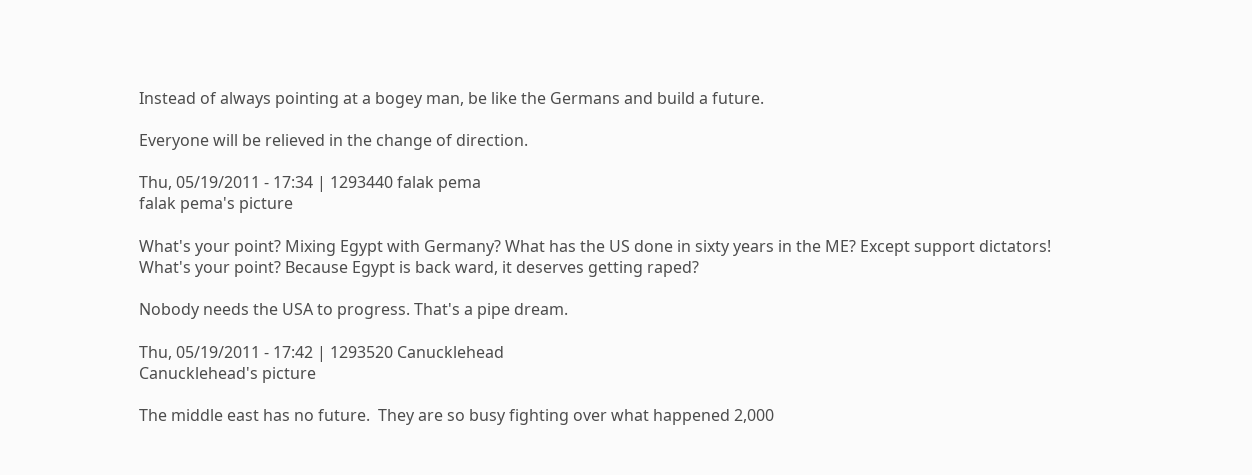Instead of always pointing at a bogey man, be like the Germans and build a future.

Everyone will be relieved in the change of direction.

Thu, 05/19/2011 - 17:34 | 1293440 falak pema
falak pema's picture

What's your point? Mixing Egypt with Germany? What has the US done in sixty years in the ME? Except support dictators! What's your point? Because Egypt is back ward, it deserves getting raped?

Nobody needs the USA to progress. That's a pipe dream.

Thu, 05/19/2011 - 17:42 | 1293520 Canucklehead
Canucklehead's picture

The middle east has no future.  They are so busy fighting over what happened 2,000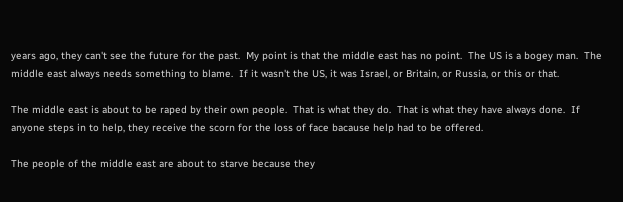years ago, they can't see the future for the past.  My point is that the middle east has no point.  The US is a bogey man.  The middle east always needs something to blame.  If it wasn't the US, it was Israel, or Britain, or Russia, or this or that.

The middle east is about to be raped by their own people.  That is what they do.  That is what they have always done.  If anyone steps in to help, they receive the scorn for the loss of face bacause help had to be offered.

The people of the middle east are about to starve because they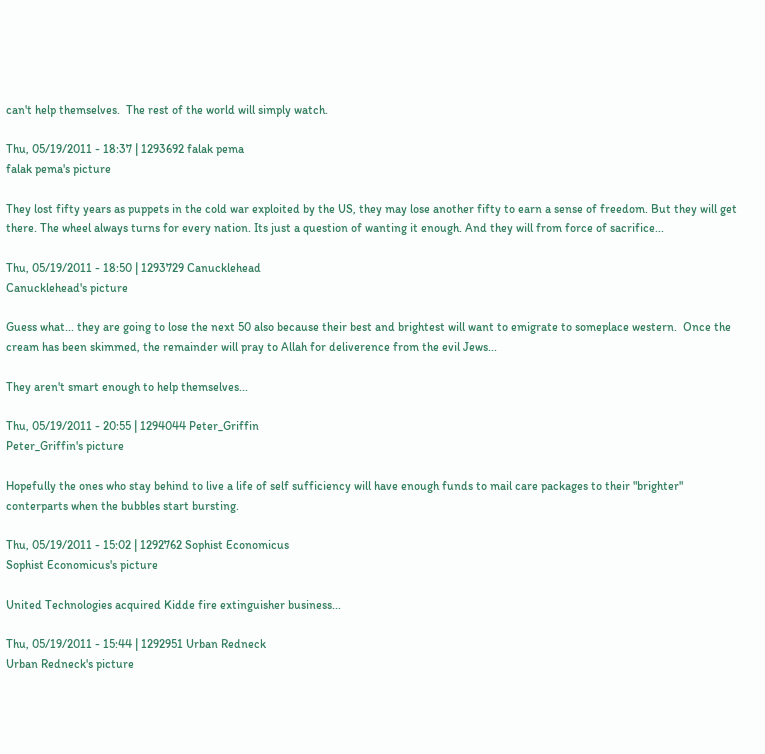can't help themselves.  The rest of the world will simply watch.

Thu, 05/19/2011 - 18:37 | 1293692 falak pema
falak pema's picture

They lost fifty years as puppets in the cold war exploited by the US, they may lose another fifty to earn a sense of freedom. But they will get there. The wheel always turns for every nation. Its just a question of wanting it enough. And they will from force of sacrifice...

Thu, 05/19/2011 - 18:50 | 1293729 Canucklehead
Canucklehead's picture

Guess what... they are going to lose the next 50 also because their best and brightest will want to emigrate to someplace western.  Once the cream has been skimmed, the remainder will pray to Allah for deliverence from the evil Jews...

They aren't smart enough to help themselves...

Thu, 05/19/2011 - 20:55 | 1294044 Peter_Griffin
Peter_Griffin's picture

Hopefully the ones who stay behind to live a life of self sufficiency will have enough funds to mail care packages to their "brighter" conterparts when the bubbles start bursting.

Thu, 05/19/2011 - 15:02 | 1292762 Sophist Economicus
Sophist Economicus's picture

United Technologies acquired Kidde fire extinguisher business...

Thu, 05/19/2011 - 15:44 | 1292951 Urban Redneck
Urban Redneck's picture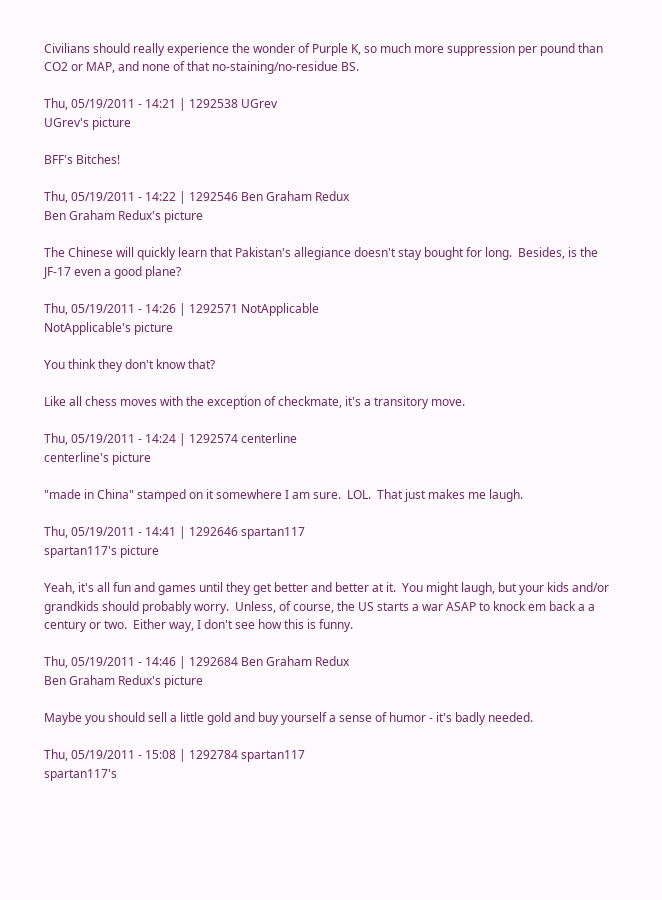Civilians should really experience the wonder of Purple K, so much more suppression per pound than CO2 or MAP, and none of that no-staining/no-residue BS.

Thu, 05/19/2011 - 14:21 | 1292538 UGrev
UGrev's picture

BFF's Bitches!

Thu, 05/19/2011 - 14:22 | 1292546 Ben Graham Redux
Ben Graham Redux's picture

The Chinese will quickly learn that Pakistan's allegiance doesn't stay bought for long.  Besides, is the JF-17 even a good plane?

Thu, 05/19/2011 - 14:26 | 1292571 NotApplicable
NotApplicable's picture

You think they don't know that?

Like all chess moves with the exception of checkmate, it's a transitory move.

Thu, 05/19/2011 - 14:24 | 1292574 centerline
centerline's picture

"made in China" stamped on it somewhere I am sure.  LOL.  That just makes me laugh.

Thu, 05/19/2011 - 14:41 | 1292646 spartan117
spartan117's picture

Yeah, it's all fun and games until they get better and better at it.  You might laugh, but your kids and/or grandkids should probably worry.  Unless, of course, the US starts a war ASAP to knock em back a a century or two.  Either way, I don't see how this is funny.

Thu, 05/19/2011 - 14:46 | 1292684 Ben Graham Redux
Ben Graham Redux's picture

Maybe you should sell a little gold and buy yourself a sense of humor - it's badly needed.

Thu, 05/19/2011 - 15:08 | 1292784 spartan117
spartan117's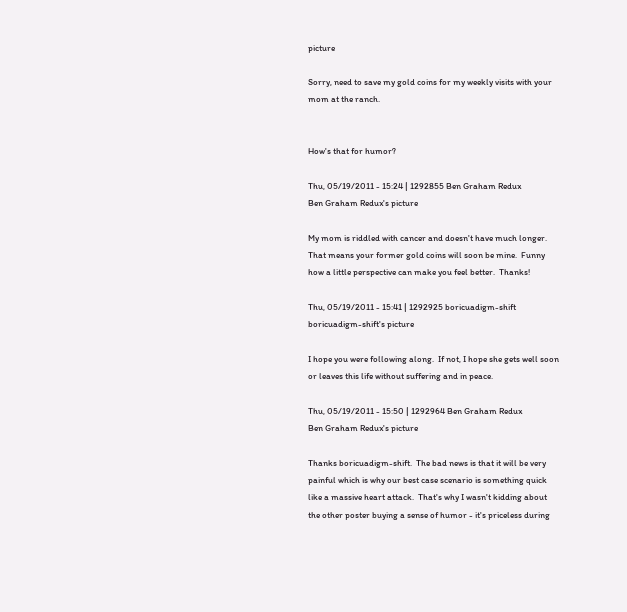picture

Sorry, need to save my gold coins for my weekly visits with your mom at the ranch.


How's that for humor?

Thu, 05/19/2011 - 15:24 | 1292855 Ben Graham Redux
Ben Graham Redux's picture

My mom is riddled with cancer and doesn't have much longer.  That means your former gold coins will soon be mine.  Funny how a little perspective can make you feel better.  Thanks!

Thu, 05/19/2011 - 15:41 | 1292925 boricuadigm-shift
boricuadigm-shift's picture

I hope you were following along.  If not, I hope she gets well soon or leaves this life without suffering and in peace.

Thu, 05/19/2011 - 15:50 | 1292964 Ben Graham Redux
Ben Graham Redux's picture

Thanks boricuadigm-shift.  The bad news is that it will be very painful which is why our best case scenario is something quick like a massive heart attack.  That's why I wasn't kidding about the other poster buying a sense of humor - it's priceless during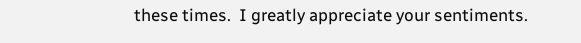these times.  I greatly appreciate your sentiments.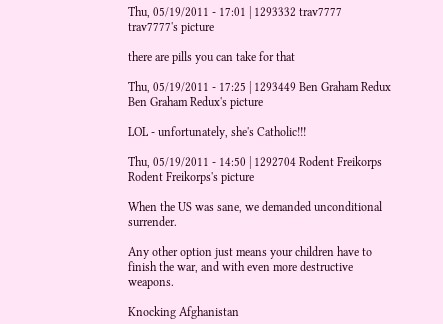Thu, 05/19/2011 - 17:01 | 1293332 trav7777
trav7777's picture

there are pills you can take for that

Thu, 05/19/2011 - 17:25 | 1293449 Ben Graham Redux
Ben Graham Redux's picture

LOL - unfortunately, she's Catholic!!!

Thu, 05/19/2011 - 14:50 | 1292704 Rodent Freikorps
Rodent Freikorps's picture

When the US was sane, we demanded unconditional surrender.

Any other option just means your children have to finish the war, and with even more destructive weapons.

Knocking Afghanistan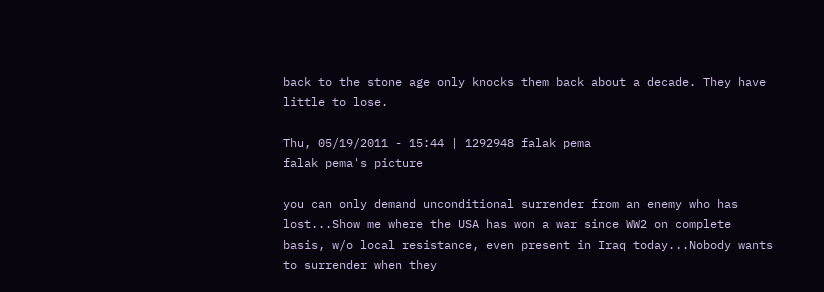back to the stone age only knocks them back about a decade. They have little to lose.

Thu, 05/19/2011 - 15:44 | 1292948 falak pema
falak pema's picture

you can only demand unconditional surrender from an enemy who has lost...Show me where the USA has won a war since WW2 on complete basis, w/o local resistance, even present in Iraq today...Nobody wants to surrender when they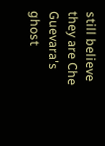still believe they are Che Guevara's ghost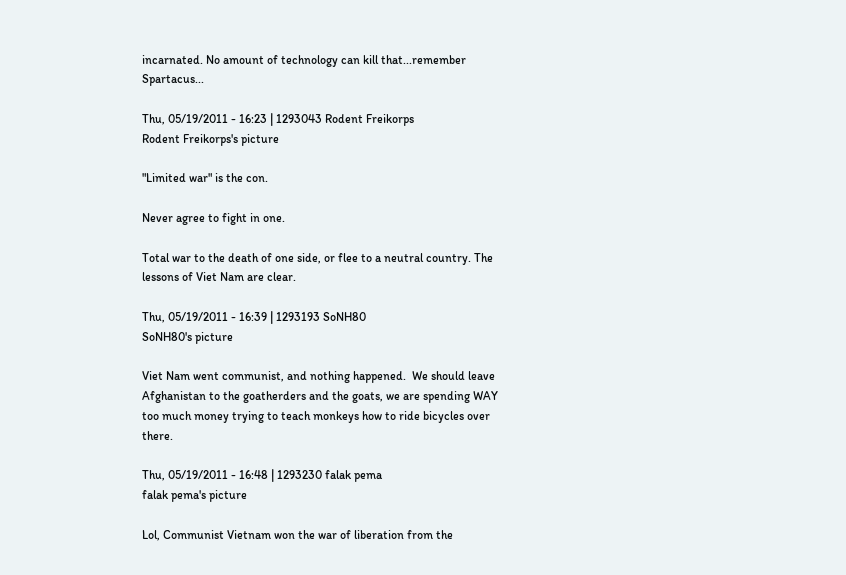incarnated. No amount of technology can kill that...remember Spartacus...

Thu, 05/19/2011 - 16:23 | 1293043 Rodent Freikorps
Rodent Freikorps's picture

"Limited war" is the con.

Never agree to fight in one.

Total war to the death of one side, or flee to a neutral country. The lessons of Viet Nam are clear.

Thu, 05/19/2011 - 16:39 | 1293193 SoNH80
SoNH80's picture

Viet Nam went communist, and nothing happened.  We should leave Afghanistan to the goatherders and the goats, we are spending WAY too much money trying to teach monkeys how to ride bicycles over there.

Thu, 05/19/2011 - 16:48 | 1293230 falak pema
falak pema's picture

Lol, Communist Vietnam won the war of liberation from the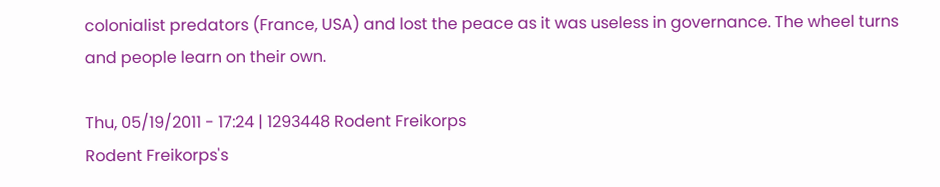colonialist predators (France, USA) and lost the peace as it was useless in governance. The wheel turns and people learn on their own.

Thu, 05/19/2011 - 17:24 | 1293448 Rodent Freikorps
Rodent Freikorps's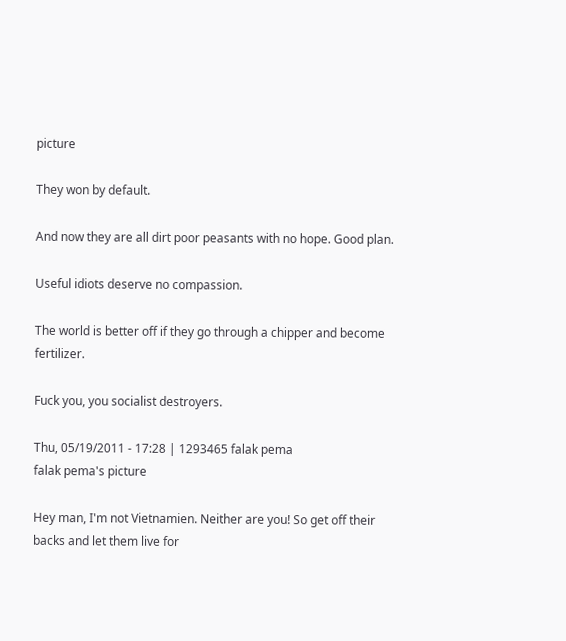picture

They won by default.

And now they are all dirt poor peasants with no hope. Good plan.

Useful idiots deserve no compassion.

The world is better off if they go through a chipper and become fertilizer.

Fuck you, you socialist destroyers.

Thu, 05/19/2011 - 17:28 | 1293465 falak pema
falak pema's picture

Hey man, I'm not Vietnamien. Neither are you! So get off their backs and let them live for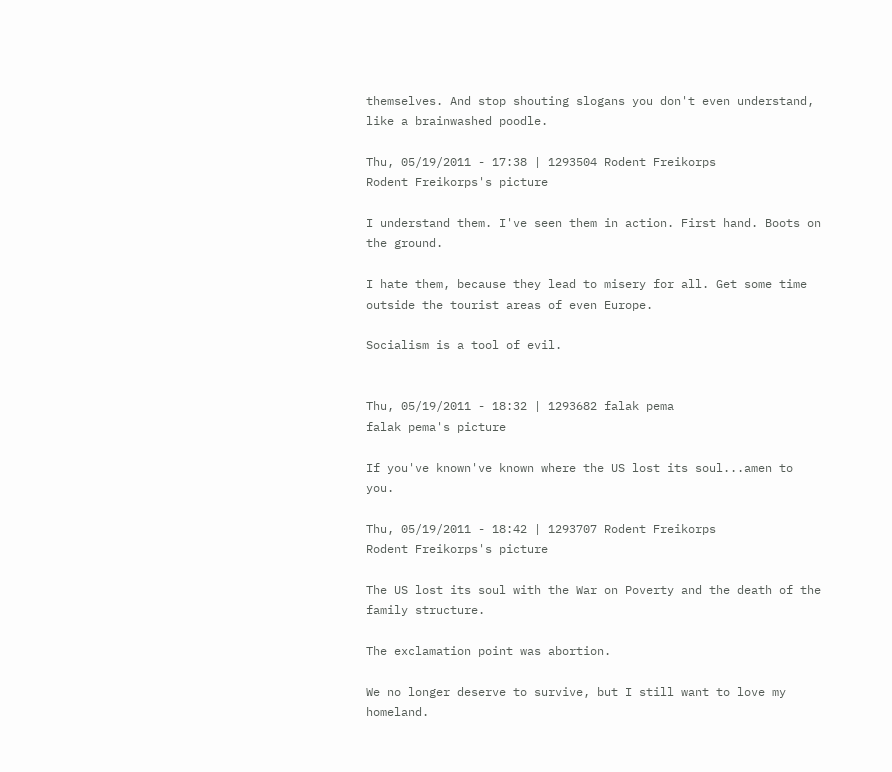themselves. And stop shouting slogans you don't even understand, like a brainwashed poodle.

Thu, 05/19/2011 - 17:38 | 1293504 Rodent Freikorps
Rodent Freikorps's picture

I understand them. I've seen them in action. First hand. Boots on the ground.

I hate them, because they lead to misery for all. Get some time outside the tourist areas of even Europe.

Socialism is a tool of evil.


Thu, 05/19/2011 - 18:32 | 1293682 falak pema
falak pema's picture

If you've known've known where the US lost its soul...amen to you.

Thu, 05/19/2011 - 18:42 | 1293707 Rodent Freikorps
Rodent Freikorps's picture

The US lost its soul with the War on Poverty and the death of the family structure.

The exclamation point was abortion.

We no longer deserve to survive, but I still want to love my homeland.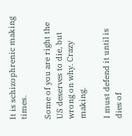It is schizophrenic making times.

Some of you are right the US deserves to die, but wrong on why. Crazy making.

I must defend it until is dies of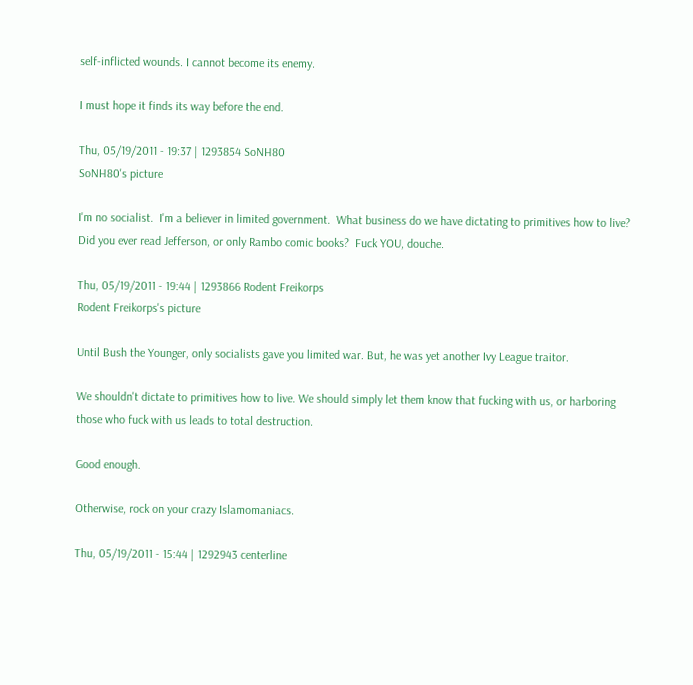self-inflicted wounds. I cannot become its enemy.

I must hope it finds its way before the end.

Thu, 05/19/2011 - 19:37 | 1293854 SoNH80
SoNH80's picture

I'm no socialist.  I'm a believer in limited government.  What business do we have dictating to primitives how to live?  Did you ever read Jefferson, or only Rambo comic books?  Fuck YOU, douche.

Thu, 05/19/2011 - 19:44 | 1293866 Rodent Freikorps
Rodent Freikorps's picture

Until Bush the Younger, only socialists gave you limited war. But, he was yet another Ivy League traitor.

We shouldn't dictate to primitives how to live. We should simply let them know that fucking with us, or harboring those who fuck with us leads to total destruction.

Good enough.

Otherwise, rock on your crazy Islamomaniacs.

Thu, 05/19/2011 - 15:44 | 1292943 centerline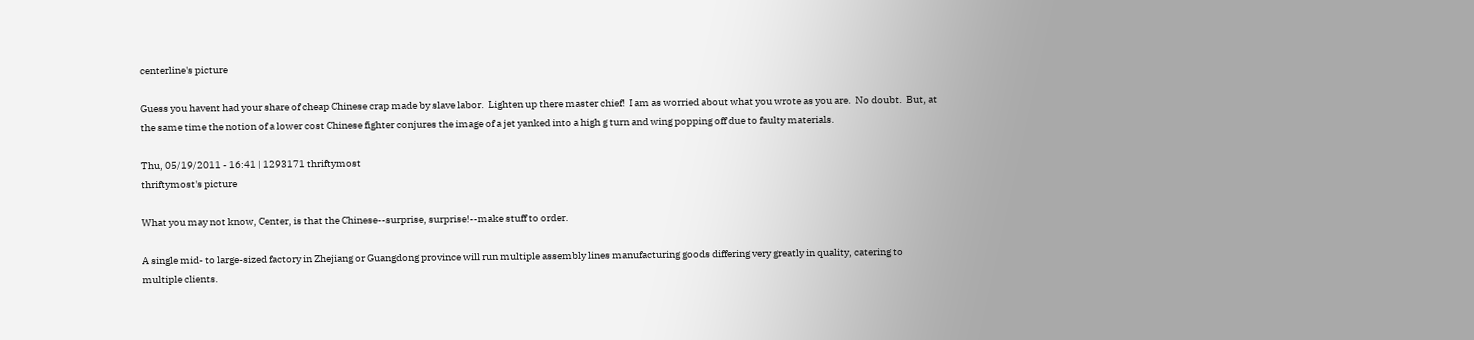centerline's picture

Guess you havent had your share of cheap Chinese crap made by slave labor.  Lighten up there master chief!  I am as worried about what you wrote as you are.  No doubt.  But, at the same time the notion of a lower cost Chinese fighter conjures the image of a jet yanked into a high g turn and wing popping off due to faulty materials.

Thu, 05/19/2011 - 16:41 | 1293171 thriftymost
thriftymost's picture

What you may not know, Center, is that the Chinese--surprise, surprise!--make stuff to order.

A single mid- to large-sized factory in Zhejiang or Guangdong province will run multiple assembly lines manufacturing goods differing very greatly in quality, catering to multiple clients.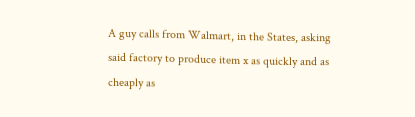A guy calls from Walmart, in the States, asking said factory to produce item x as quickly and as cheaply as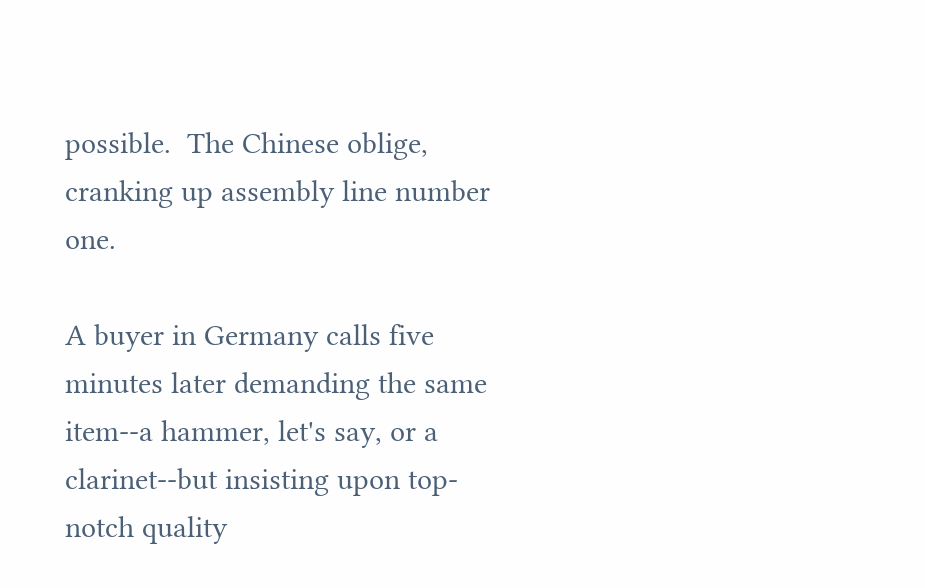possible.  The Chinese oblige, cranking up assembly line number one.

A buyer in Germany calls five minutes later demanding the same item--a hammer, let's say, or a clarinet--but insisting upon top-notch quality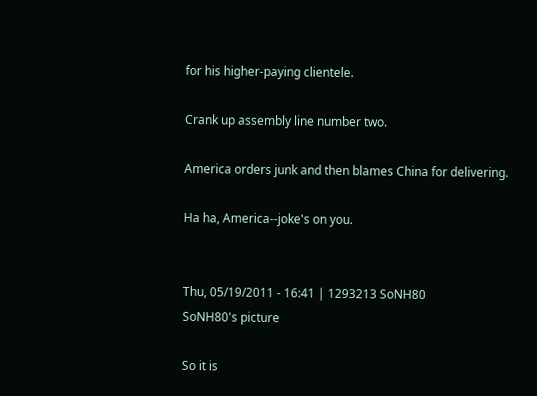for his higher-paying clientele.

Crank up assembly line number two.

America orders junk and then blames China for delivering.

Ha ha, America--joke's on you.


Thu, 05/19/2011 - 16:41 | 1293213 SoNH80
SoNH80's picture

So it is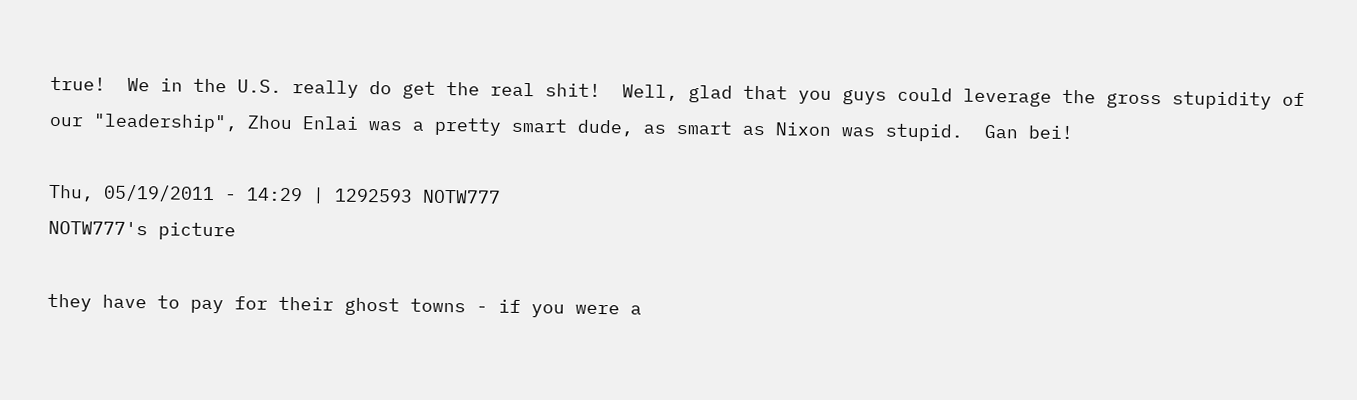true!  We in the U.S. really do get the real shit!  Well, glad that you guys could leverage the gross stupidity of our "leadership", Zhou Enlai was a pretty smart dude, as smart as Nixon was stupid.  Gan bei!

Thu, 05/19/2011 - 14:29 | 1292593 NOTW777
NOTW777's picture

they have to pay for their ghost towns - if you were a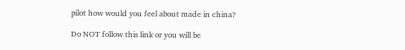pilot how would you feel about made in china?

Do NOT follow this link or you will be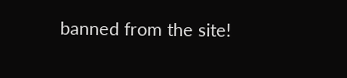banned from the site!